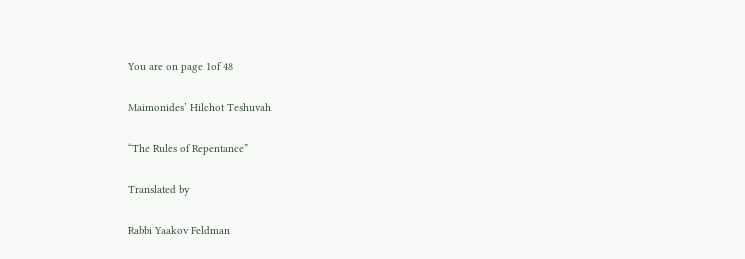You are on page 1of 48

Maimonides’ Hilchot Teshuvah

“The Rules of Repentance”

Translated by

Rabbi Yaakov Feldman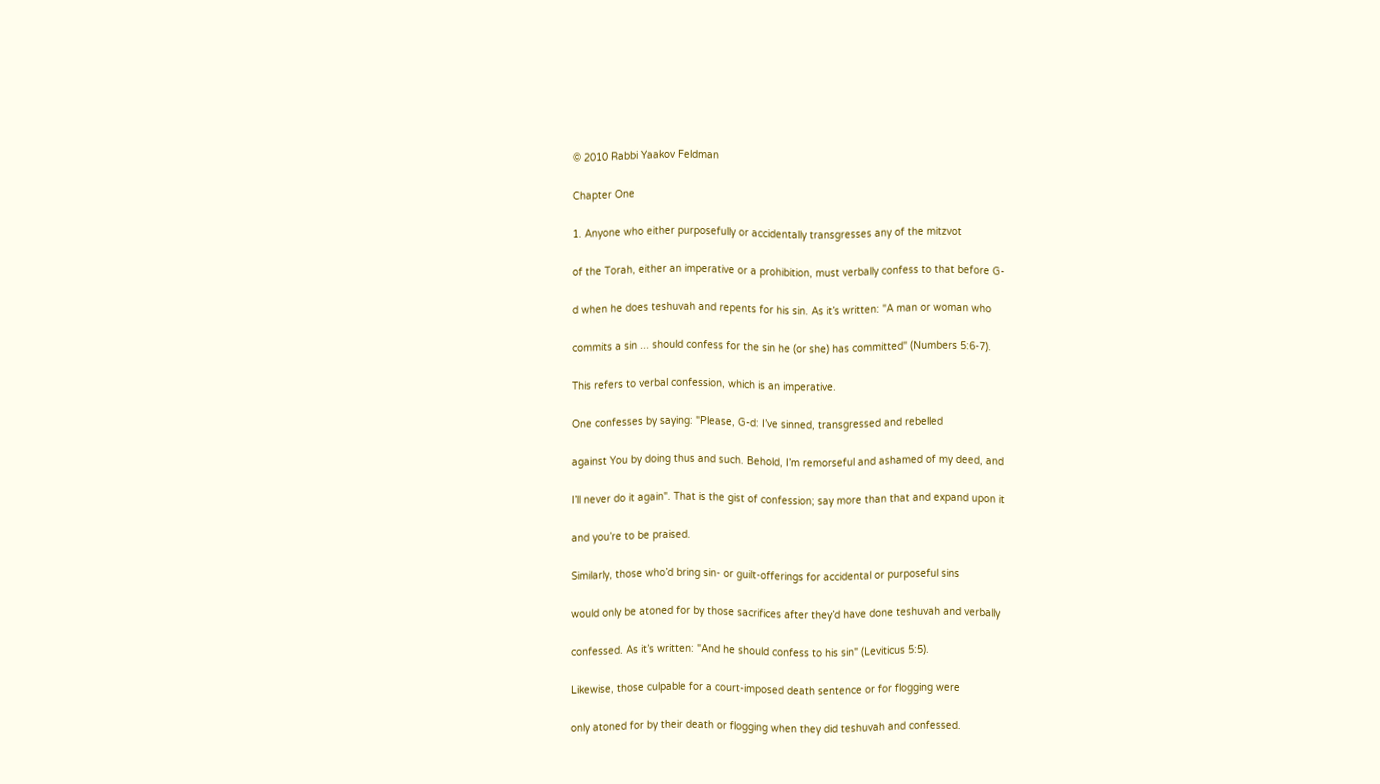© 2010 Rabbi Yaakov Feldman

Chapter One

1. Anyone who either purposefully or accidentally transgresses any of the mitzvot

of the Torah, either an imperative or a prohibition, must verbally confess to that before G-

d when he does teshuvah and repents for his sin. As it’s written: "A man or woman who

commits a sin ... should confess for the sin he (or she) has committed" (Numbers 5:6-7).

This refers to verbal confession, which is an imperative.

One confesses by saying: "Please, G-d: I’ve sinned, transgressed and rebelled

against You by doing thus and such. Behold, I’m remorseful and ashamed of my deed, and

I’ll never do it again". That is the gist of confession; say more than that and expand upon it

and you’re to be praised.

Similarly, those who’d bring sin- or guilt-offerings for accidental or purposeful sins

would only be atoned for by those sacrifices after they’d have done teshuvah and verbally

confessed. As it’s written: "And he should confess to his sin" (Leviticus 5:5).

Likewise, those culpable for a court-imposed death sentence or for flogging were

only atoned for by their death or flogging when they did teshuvah and confessed.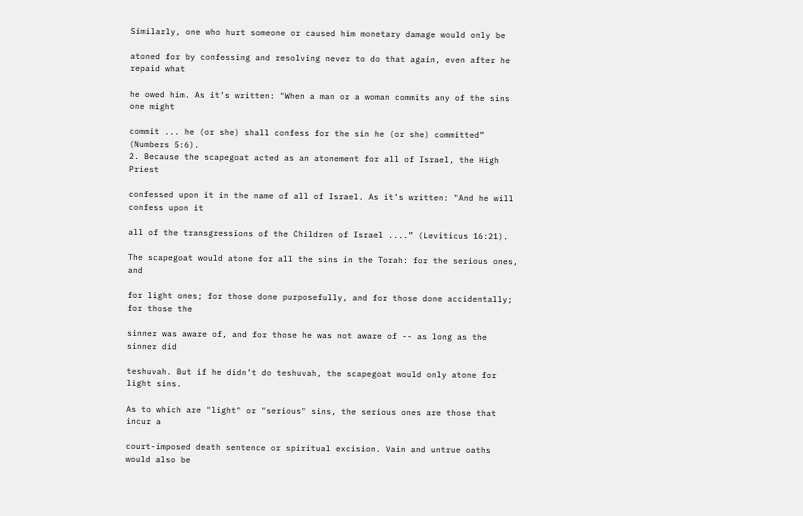Similarly, one who hurt someone or caused him monetary damage would only be

atoned for by confessing and resolving never to do that again, even after he repaid what

he owed him. As it’s written: "When a man or a woman commits any of the sins one might

commit ... he (or she) shall confess for the sin he (or she) committed” (Numbers 5:6).
2. Because the scapegoat acted as an atonement for all of Israel, the High Priest

confessed upon it in the name of all of Israel. As it’s written: "And he will confess upon it

all of the transgressions of the Children of Israel ....” (Leviticus 16:21).

The scapegoat would atone for all the sins in the Torah: for the serious ones, and

for light ones; for those done purposefully, and for those done accidentally; for those the

sinner was aware of, and for those he was not aware of -- as long as the sinner did

teshuvah. But if he didn’t do teshuvah, the scapegoat would only atone for light sins.

As to which are "light" or "serious" sins, the serious ones are those that incur a

court-imposed death sentence or spiritual excision. Vain and untrue oaths would also be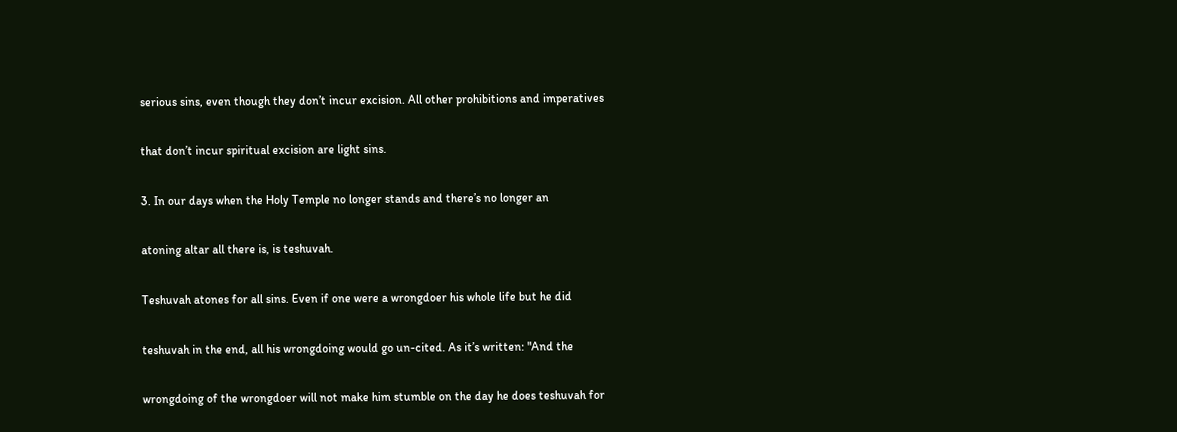serious sins, even though they don’t incur excision. All other prohibitions and imperatives

that don’t incur spiritual excision are light sins.

3. In our days when the Holy Temple no longer stands and there’s no longer an

atoning altar all there is, is teshuvah.

Teshuvah atones for all sins. Even if one were a wrongdoer his whole life but he did

teshuvah in the end, all his wrongdoing would go un-cited. As it’s written: "And the

wrongdoing of the wrongdoer will not make him stumble on the day he does teshuvah for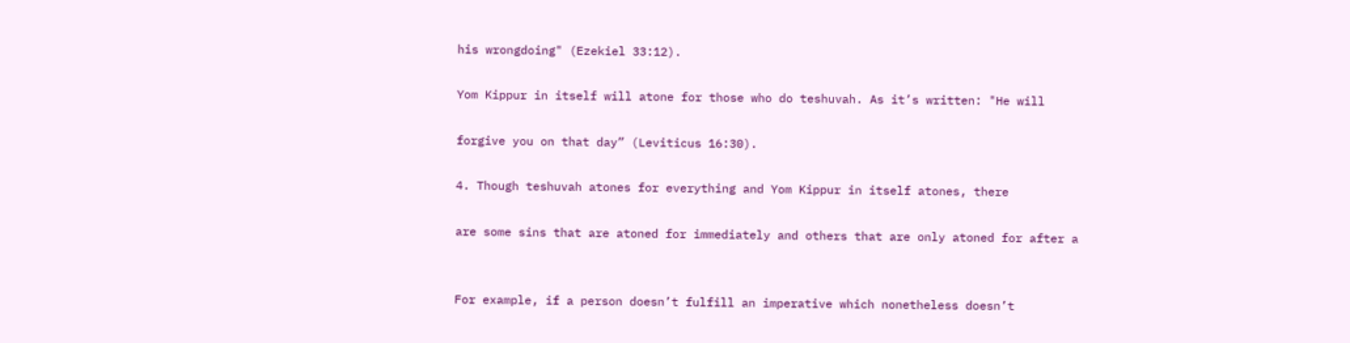his wrongdoing" (Ezekiel 33:12).

Yom Kippur in itself will atone for those who do teshuvah. As it’s written: "He will

forgive you on that day” (Leviticus 16:30).

4. Though teshuvah atones for everything and Yom Kippur in itself atones, there

are some sins that are atoned for immediately and others that are only atoned for after a


For example, if a person doesn’t fulfill an imperative which nonetheless doesn’t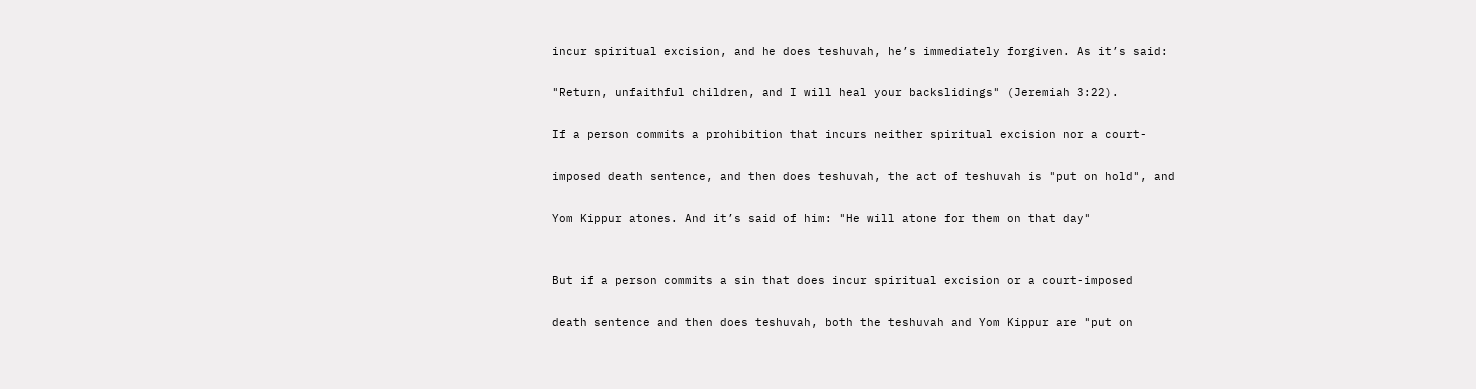incur spiritual excision, and he does teshuvah, he’s immediately forgiven. As it’s said:

"Return, unfaithful children, and I will heal your backslidings" (Jeremiah 3:22).

If a person commits a prohibition that incurs neither spiritual excision nor a court-

imposed death sentence, and then does teshuvah, the act of teshuvah is "put on hold", and

Yom Kippur atones. And it’s said of him: "He will atone for them on that day"


But if a person commits a sin that does incur spiritual excision or a court-imposed

death sentence and then does teshuvah, both the teshuvah and Yom Kippur are "put on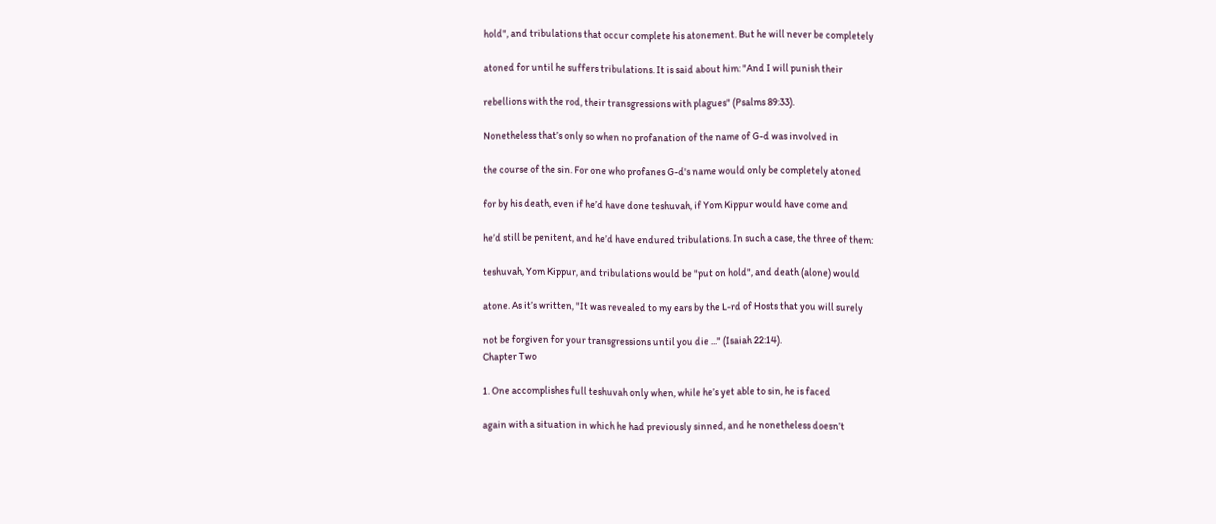hold", and tribulations that occur complete his atonement. But he will never be completely

atoned for until he suffers tribulations. It is said about him: "And I will punish their

rebellions with the rod, their transgressions with plagues" (Psalms 89:33).

Nonetheless that’s only so when no profanation of the name of G-d was involved in

the course of the sin. For one who profanes G-d's name would only be completely atoned

for by his death, even if he’d have done teshuvah, if Yom Kippur would have come and

he’d still be penitent, and he’d have endured tribulations. In such a case, the three of them:

teshuvah, Yom Kippur, and tribulations would be "put on hold", and death (alone) would

atone. As it’s written, "It was revealed to my ears by the L-rd of Hosts that you will surely

not be forgiven for your transgressions until you die ..." (Isaiah 22:14).
Chapter Two

1. One accomplishes full teshuvah only when, while he’s yet able to sin, he is faced

again with a situation in which he had previously sinned, and he nonetheless doesn’t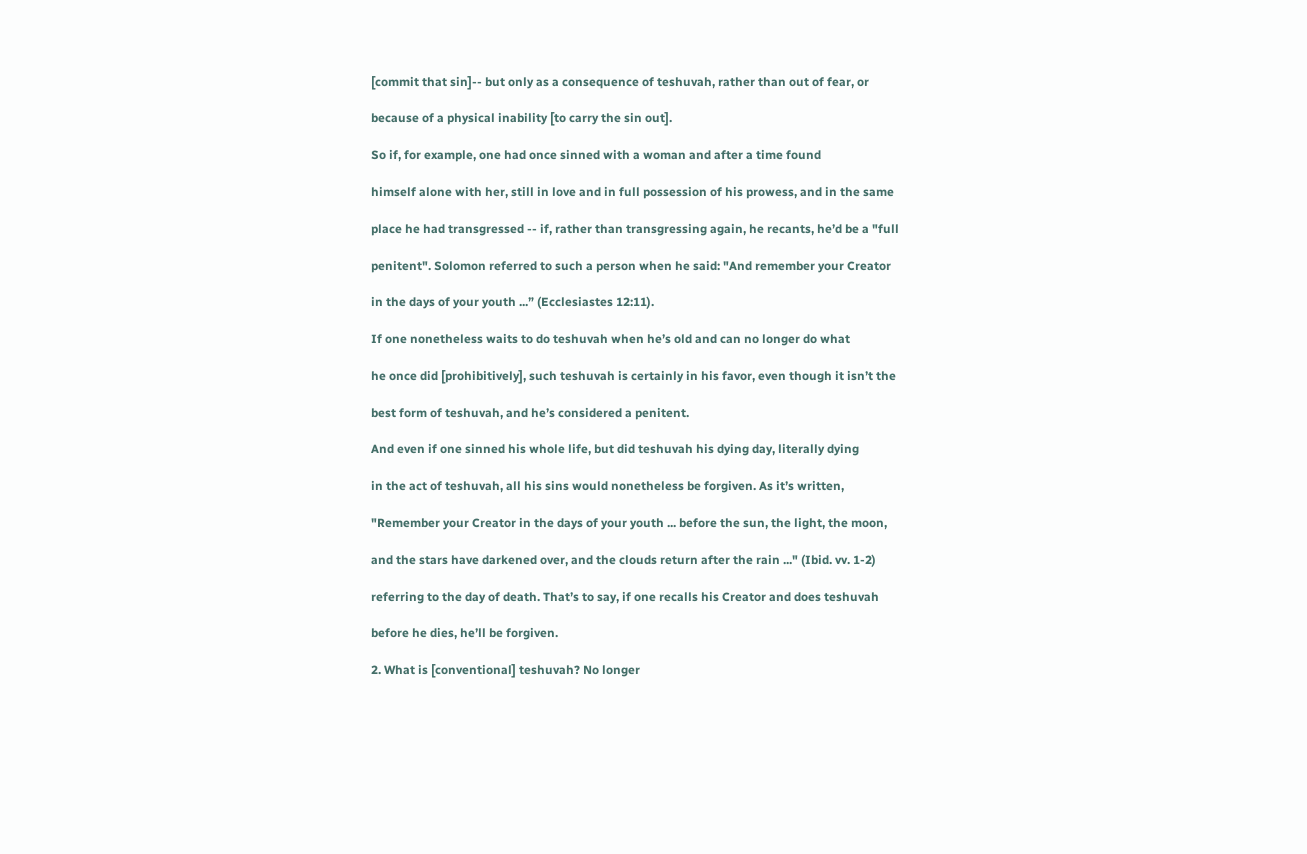[commit that sin]-- but only as a consequence of teshuvah, rather than out of fear, or

because of a physical inability [to carry the sin out].

So if, for example, one had once sinned with a woman and after a time found

himself alone with her, still in love and in full possession of his prowess, and in the same

place he had transgressed -- if, rather than transgressing again, he recants, he’d be a "full

penitent". Solomon referred to such a person when he said: "And remember your Creator

in the days of your youth ...” (Ecclesiastes 12:11).

If one nonetheless waits to do teshuvah when he’s old and can no longer do what

he once did [prohibitively], such teshuvah is certainly in his favor, even though it isn’t the

best form of teshuvah, and he’s considered a penitent.

And even if one sinned his whole life, but did teshuvah his dying day, literally dying

in the act of teshuvah, all his sins would nonetheless be forgiven. As it’s written,

"Remember your Creator in the days of your youth ... before the sun, the light, the moon,

and the stars have darkened over, and the clouds return after the rain ..." (Ibid. vv. 1-2)

referring to the day of death. That’s to say, if one recalls his Creator and does teshuvah

before he dies, he’ll be forgiven.

2. What is [conventional] teshuvah? No longer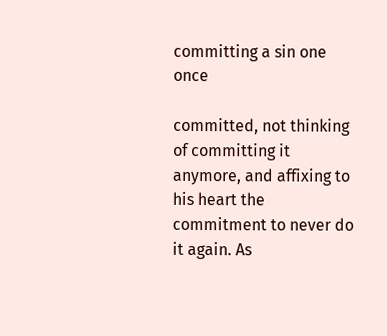committing a sin one once

committed, not thinking of committing it anymore, and affixing to his heart the
commitment to never do it again. As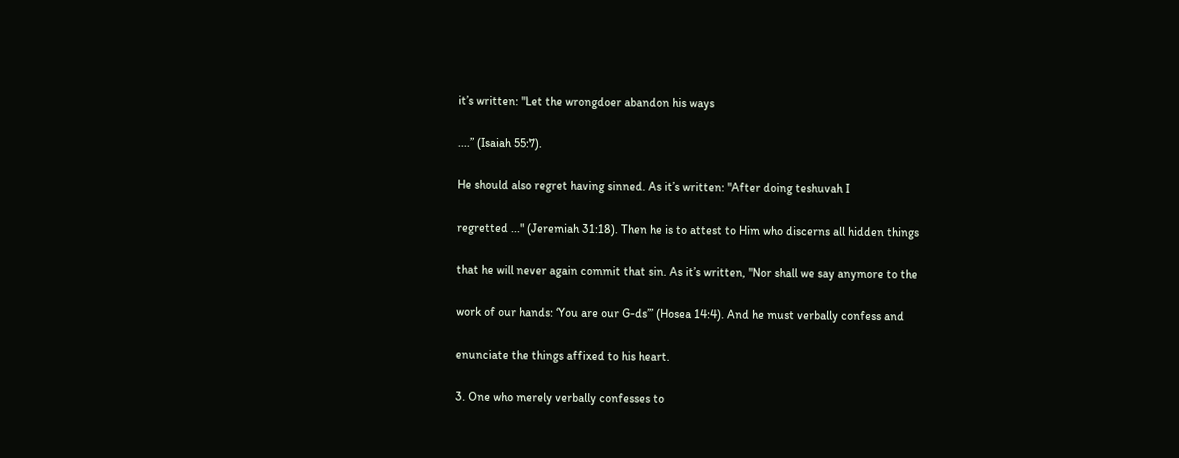it’s written: "Let the wrongdoer abandon his ways

....” (Isaiah 55:7).

He should also regret having sinned. As it’s written: "After doing teshuvah I

regretted ..." (Jeremiah 31:18). Then he is to attest to Him who discerns all hidden things

that he will never again commit that sin. As it’s written, "Nor shall we say anymore to the

work of our hands: ‘You are our G-ds’” (Hosea 14:4). And he must verbally confess and

enunciate the things affixed to his heart.

3. One who merely verbally confesses to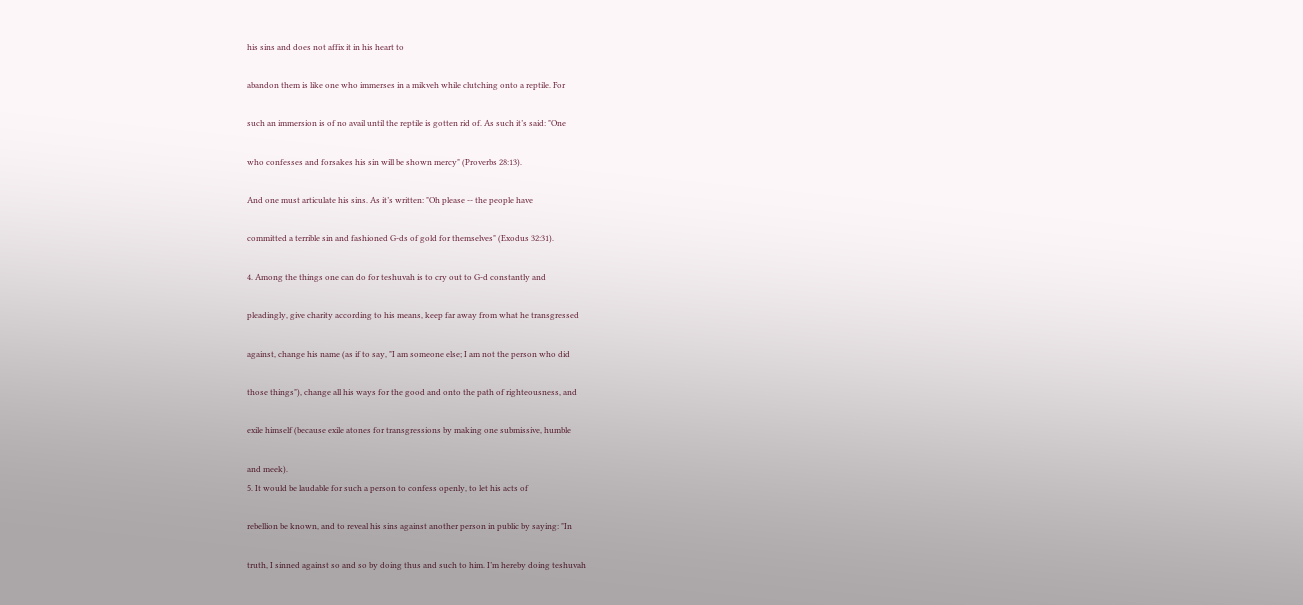his sins and does not affix it in his heart to

abandon them is like one who immerses in a mikveh while clutching onto a reptile. For

such an immersion is of no avail until the reptile is gotten rid of. As such it’s said: "One

who confesses and forsakes his sin will be shown mercy" (Proverbs 28:13).

And one must articulate his sins. As it’s written: "Oh please -- the people have

committed a terrible sin and fashioned G-ds of gold for themselves" (Exodus 32:31).

4. Among the things one can do for teshuvah is to cry out to G-d constantly and

pleadingly, give charity according to his means, keep far away from what he transgressed

against, change his name (as if to say, "I am someone else; I am not the person who did

those things"), change all his ways for the good and onto the path of righteousness, and

exile himself (because exile atones for transgressions by making one submissive, humble

and meek).
5. It would be laudable for such a person to confess openly, to let his acts of

rebellion be known, and to reveal his sins against another person in public by saying: "In

truth, I sinned against so and so by doing thus and such to him. I’m hereby doing teshuvah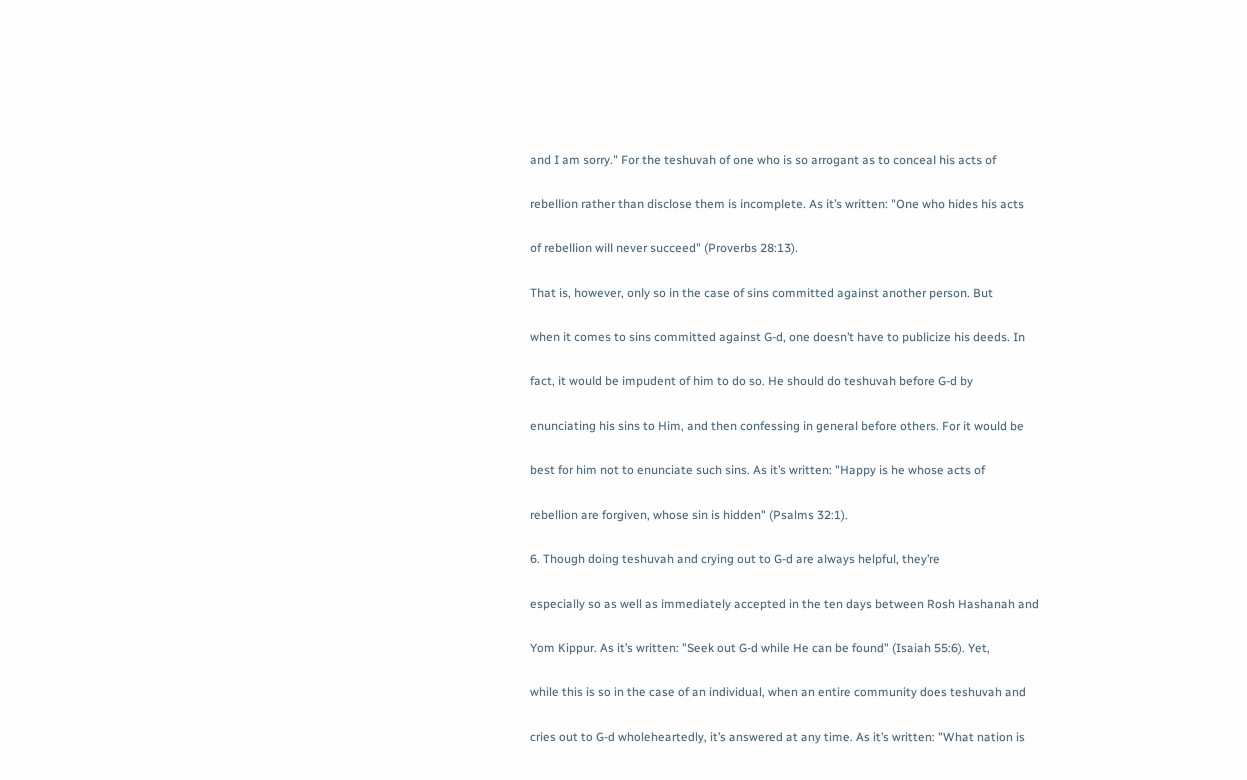and I am sorry." For the teshuvah of one who is so arrogant as to conceal his acts of

rebellion rather than disclose them is incomplete. As it’s written: "One who hides his acts

of rebellion will never succeed" (Proverbs 28:13).

That is, however, only so in the case of sins committed against another person. But

when it comes to sins committed against G-d, one doesn’t have to publicize his deeds. In

fact, it would be impudent of him to do so. He should do teshuvah before G-d by

enunciating his sins to Him, and then confessing in general before others. For it would be

best for him not to enunciate such sins. As it’s written: "Happy is he whose acts of

rebellion are forgiven, whose sin is hidden" (Psalms 32:1).

6. Though doing teshuvah and crying out to G-d are always helpful, they’re

especially so as well as immediately accepted in the ten days between Rosh Hashanah and

Yom Kippur. As it’s written: "Seek out G-d while He can be found" (Isaiah 55:6). Yet,

while this is so in the case of an individual, when an entire community does teshuvah and

cries out to G-d wholeheartedly, it’s answered at any time. As it’s written: "What nation is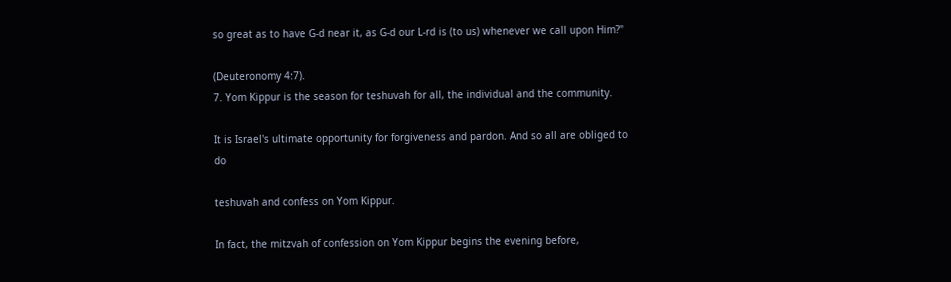so great as to have G-d near it, as G-d our L-rd is (to us) whenever we call upon Him?"

(Deuteronomy 4:7).
7. Yom Kippur is the season for teshuvah for all, the individual and the community.

It is Israel's ultimate opportunity for forgiveness and pardon. And so all are obliged to do

teshuvah and confess on Yom Kippur.

In fact, the mitzvah of confession on Yom Kippur begins the evening before,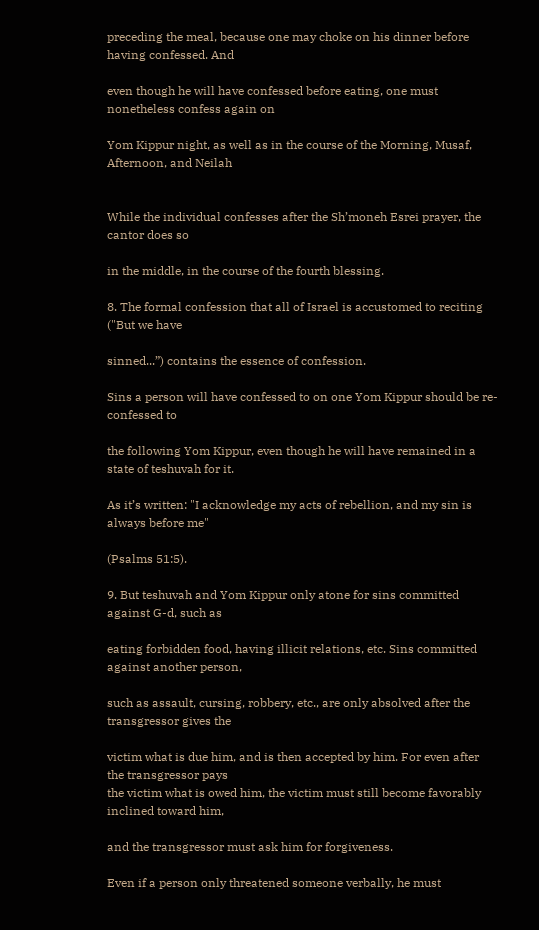preceding the meal, because one may choke on his dinner before having confessed. And

even though he will have confessed before eating, one must nonetheless confess again on

Yom Kippur night, as well as in the course of the Morning, Musaf, Afternoon, and Neilah


While the individual confesses after the Sh’moneh Esrei prayer, the cantor does so

in the middle, in the course of the fourth blessing.

8. The formal confession that all of Israel is accustomed to reciting ("But we have

sinned...”) contains the essence of confession.

Sins a person will have confessed to on one Yom Kippur should be re-confessed to

the following Yom Kippur, even though he will have remained in a state of teshuvah for it.

As it’s written: "I acknowledge my acts of rebellion, and my sin is always before me"

(Psalms 51:5).

9. But teshuvah and Yom Kippur only atone for sins committed against G-d, such as

eating forbidden food, having illicit relations, etc. Sins committed against another person,

such as assault, cursing, robbery, etc., are only absolved after the transgressor gives the

victim what is due him, and is then accepted by him. For even after the transgressor pays
the victim what is owed him, the victim must still become favorably inclined toward him,

and the transgressor must ask him for forgiveness.

Even if a person only threatened someone verbally, he must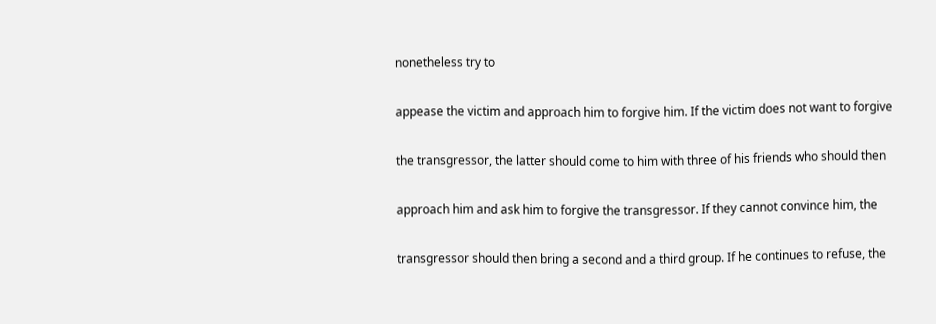nonetheless try to

appease the victim and approach him to forgive him. If the victim does not want to forgive

the transgressor, the latter should come to him with three of his friends who should then

approach him and ask him to forgive the transgressor. If they cannot convince him, the

transgressor should then bring a second and a third group. If he continues to refuse, the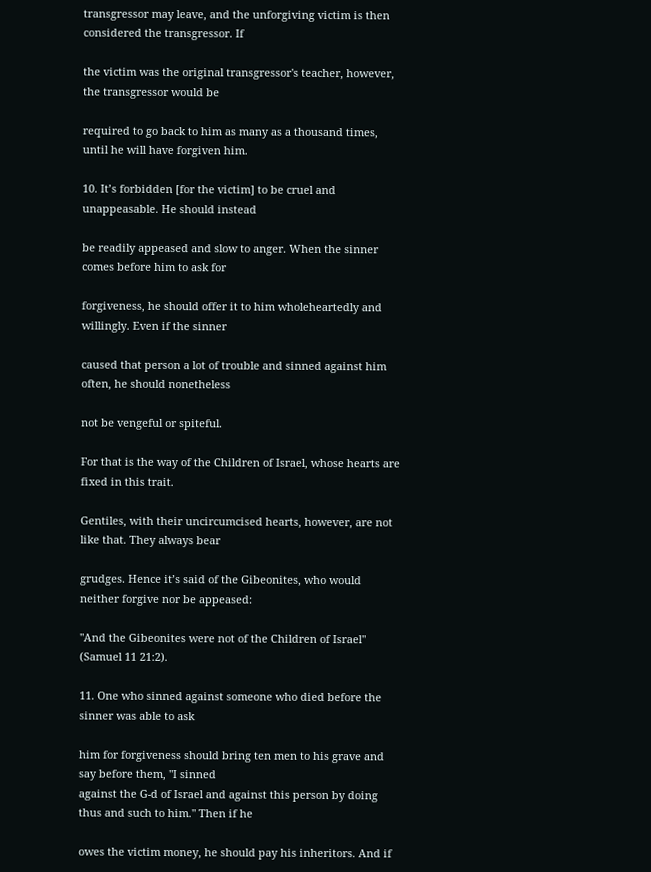transgressor may leave, and the unforgiving victim is then considered the transgressor. If

the victim was the original transgressor's teacher, however, the transgressor would be

required to go back to him as many as a thousand times, until he will have forgiven him.

10. It’s forbidden [for the victim] to be cruel and unappeasable. He should instead

be readily appeased and slow to anger. When the sinner comes before him to ask for

forgiveness, he should offer it to him wholeheartedly and willingly. Even if the sinner

caused that person a lot of trouble and sinned against him often, he should nonetheless

not be vengeful or spiteful.

For that is the way of the Children of Israel, whose hearts are fixed in this trait.

Gentiles, with their uncircumcised hearts, however, are not like that. They always bear

grudges. Hence it’s said of the Gibeonites, who would neither forgive nor be appeased:

"And the Gibeonites were not of the Children of Israel" (Samuel 11 21:2).

11. One who sinned against someone who died before the sinner was able to ask

him for forgiveness should bring ten men to his grave and say before them, "I sinned
against the G-d of Israel and against this person by doing thus and such to him." Then if he

owes the victim money, he should pay his inheritors. And if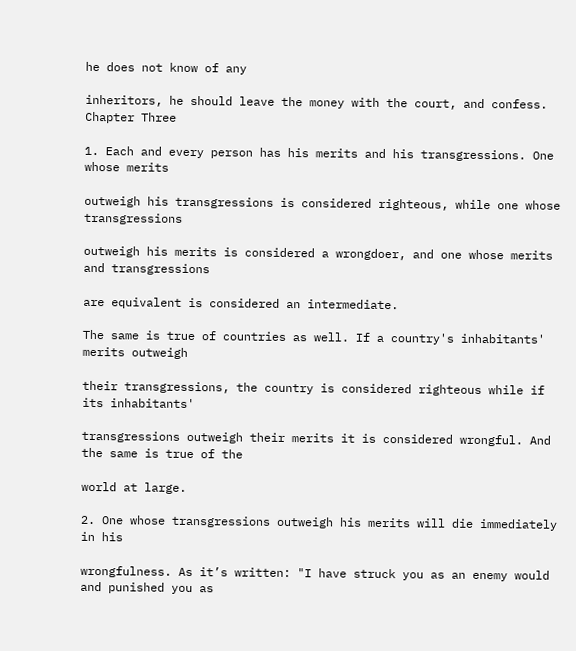he does not know of any

inheritors, he should leave the money with the court, and confess.
Chapter Three

1. Each and every person has his merits and his transgressions. One whose merits

outweigh his transgressions is considered righteous, while one whose transgressions

outweigh his merits is considered a wrongdoer, and one whose merits and transgressions

are equivalent is considered an intermediate.

The same is true of countries as well. If a country's inhabitants' merits outweigh

their transgressions, the country is considered righteous while if its inhabitants'

transgressions outweigh their merits it is considered wrongful. And the same is true of the

world at large.

2. One whose transgressions outweigh his merits will die immediately in his

wrongfulness. As it’s written: "I have struck you as an enemy would and punished you as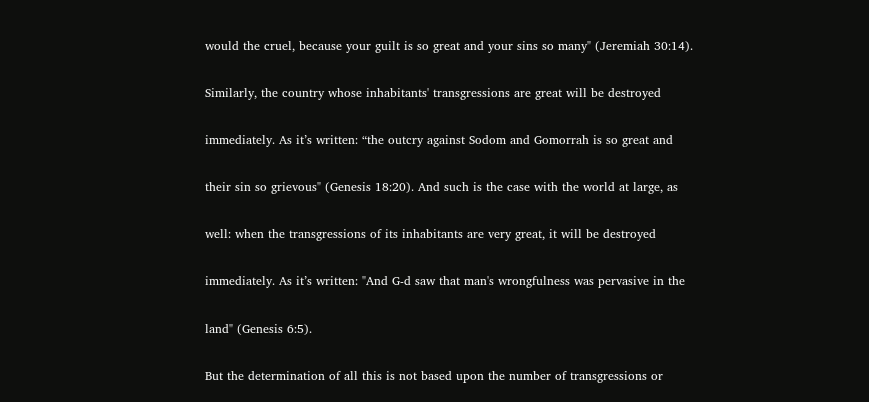would the cruel, because your guilt is so great and your sins so many" (Jeremiah 30:14).

Similarly, the country whose inhabitants' transgressions are great will be destroyed

immediately. As it’s written: “the outcry against Sodom and Gomorrah is so great and

their sin so grievous" (Genesis 18:20). And such is the case with the world at large, as

well: when the transgressions of its inhabitants are very great, it will be destroyed

immediately. As it’s written: "And G-d saw that man's wrongfulness was pervasive in the

land" (Genesis 6:5).

But the determination of all this is not based upon the number of transgressions or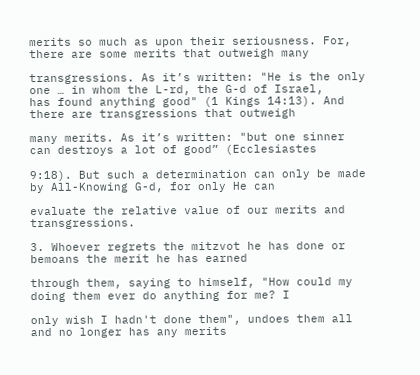merits so much as upon their seriousness. For, there are some merits that outweigh many

transgressions. As it’s written: "He is the only one … in whom the L-rd, the G-d of Israel,
has found anything good" (1 Kings 14:13). And there are transgressions that outweigh

many merits. As it’s written: "but one sinner can destroys a lot of good” (Ecclesiastes

9:18). But such a determination can only be made by All-Knowing G-d, for only He can

evaluate the relative value of our merits and transgressions.

3. Whoever regrets the mitzvot he has done or bemoans the merit he has earned

through them, saying to himself, "How could my doing them ever do anything for me? I

only wish I hadn't done them", undoes them all and no longer has any merits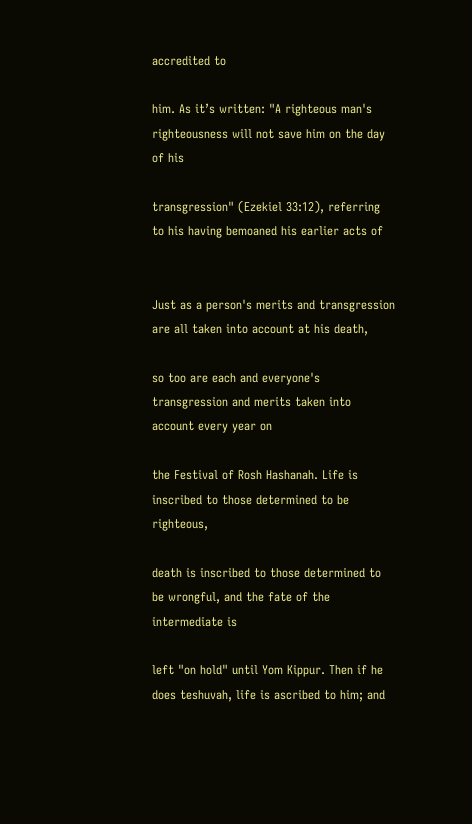accredited to

him. As it’s written: "A righteous man's righteousness will not save him on the day of his

transgression" (Ezekiel 33:12), referring to his having bemoaned his earlier acts of


Just as a person's merits and transgression are all taken into account at his death,

so too are each and everyone's transgression and merits taken into account every year on

the Festival of Rosh Hashanah. Life is inscribed to those determined to be righteous,

death is inscribed to those determined to be wrongful, and the fate of the intermediate is

left "on hold" until Yom Kippur. Then if he does teshuvah, life is ascribed to him; and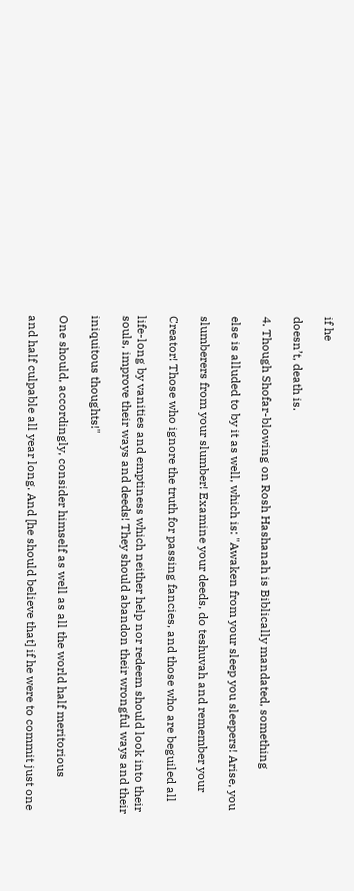if he

doesn’t, death is.

4. Though Shofar-blowing on Rosh Hashanah is Biblically mandated, something

else is alluded to by it as well, which is: "Awaken from your sleep you sleepers! Arise, you

slumberers from your slumber! Examine your deeds, do teshuvah and remember your

Creator! Those who ignore the truth for passing fancies, and those who are beguiled all

life-long by vanities and emptiness which neither help nor redeem should look into their
souls, improve their ways and deeds! They should abandon their wrongful ways and their

iniquitous thoughts!"

One should, accordingly, consider himself as well as all the world half meritorious

and half culpable all year long. And [he should believe that] if he were to commit just one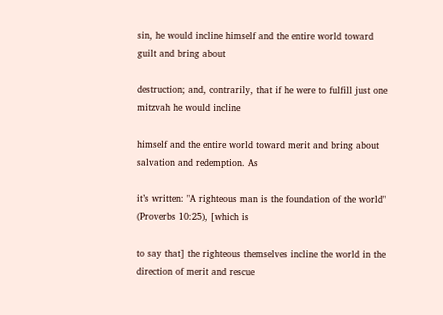sin, he would incline himself and the entire world toward guilt and bring about

destruction; and, contrarily, that if he were to fulfill just one mitzvah he would incline

himself and the entire world toward merit and bring about salvation and redemption. As

it’s written: "A righteous man is the foundation of the world" (Proverbs 10:25), [which is

to say that] the righteous themselves incline the world in the direction of merit and rescue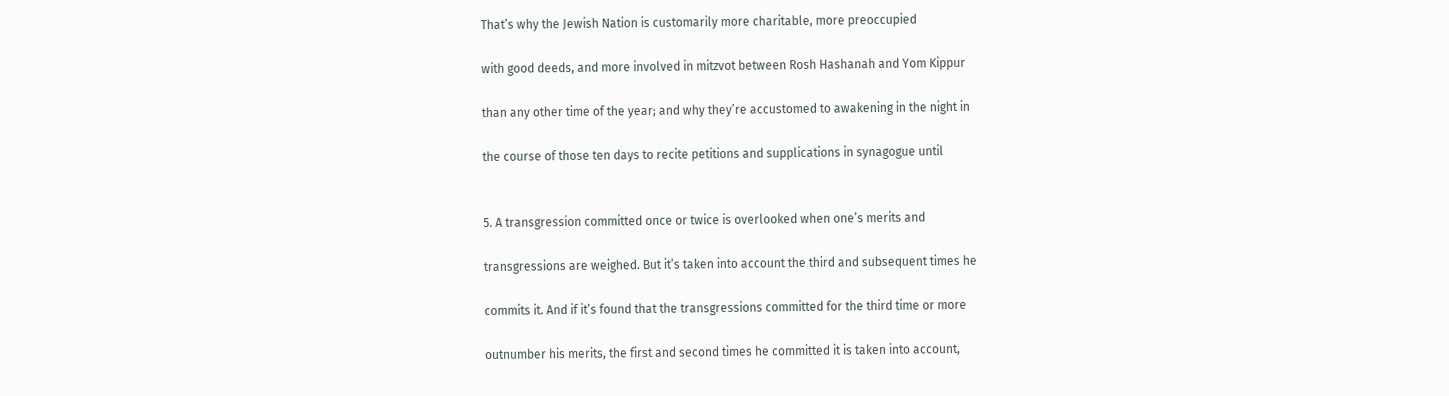That’s why the Jewish Nation is customarily more charitable, more preoccupied

with good deeds, and more involved in mitzvot between Rosh Hashanah and Yom Kippur

than any other time of the year; and why they’re accustomed to awakening in the night in

the course of those ten days to recite petitions and supplications in synagogue until


5. A transgression committed once or twice is overlooked when one’s merits and

transgressions are weighed. But it’s taken into account the third and subsequent times he

commits it. And if it’s found that the transgressions committed for the third time or more

outnumber his merits, the first and second times he committed it is taken into account,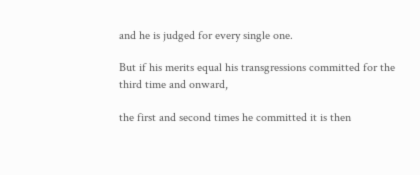and he is judged for every single one.

But if his merits equal his transgressions committed for the third time and onward,

the first and second times he committed it is then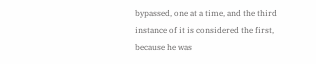bypassed, one at a time, and the third
instance of it is considered the first, because he was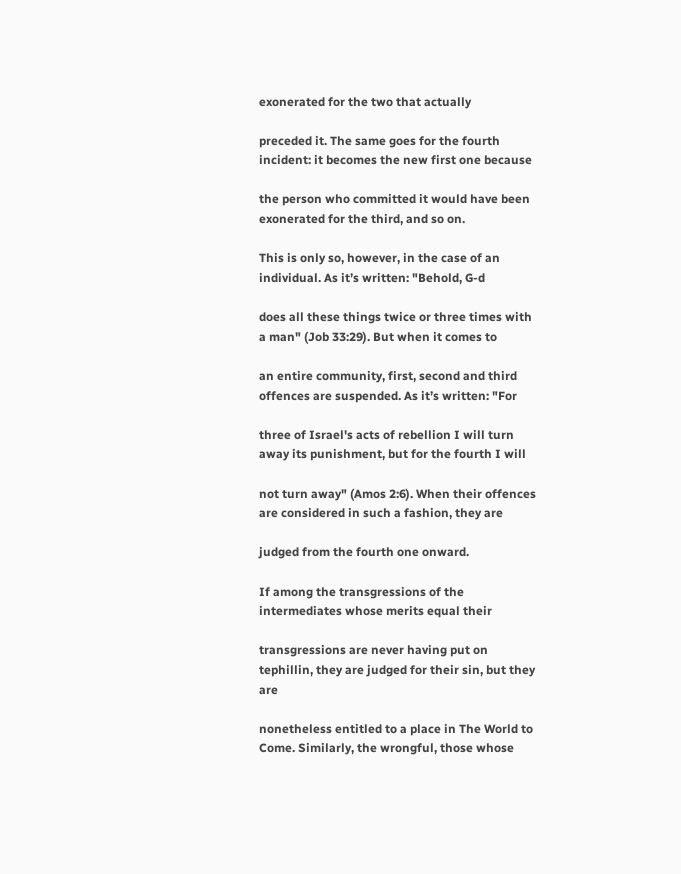exonerated for the two that actually

preceded it. The same goes for the fourth incident: it becomes the new first one because

the person who committed it would have been exonerated for the third, and so on.

This is only so, however, in the case of an individual. As it’s written: "Behold, G-d

does all these things twice or three times with a man" (Job 33:29). But when it comes to

an entire community, first, second and third offences are suspended. As it’s written: "For

three of Israel's acts of rebellion I will turn away its punishment, but for the fourth I will

not turn away" (Amos 2:6). When their offences are considered in such a fashion, they are

judged from the fourth one onward.

If among the transgressions of the intermediates whose merits equal their

transgressions are never having put on tephillin, they are judged for their sin, but they are

nonetheless entitled to a place in The World to Come. Similarly, the wrongful, those whose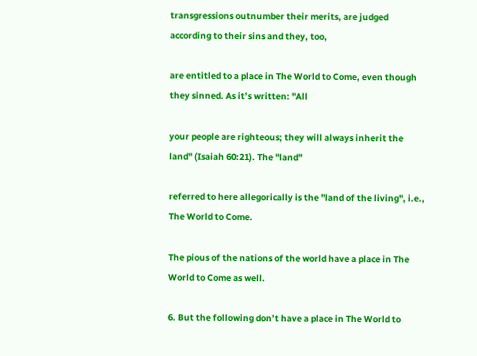transgressions outnumber their merits, are judged according to their sins and they, too,

are entitled to a place in The World to Come, even though they sinned. As it’s written: "All

your people are righteous; they will always inherit the land" (Isaiah 60:21). The "land"

referred to here allegorically is the "land of the living", i.e., The World to Come.

The pious of the nations of the world have a place in The World to Come as well.

6. But the following don’t have a place in The World to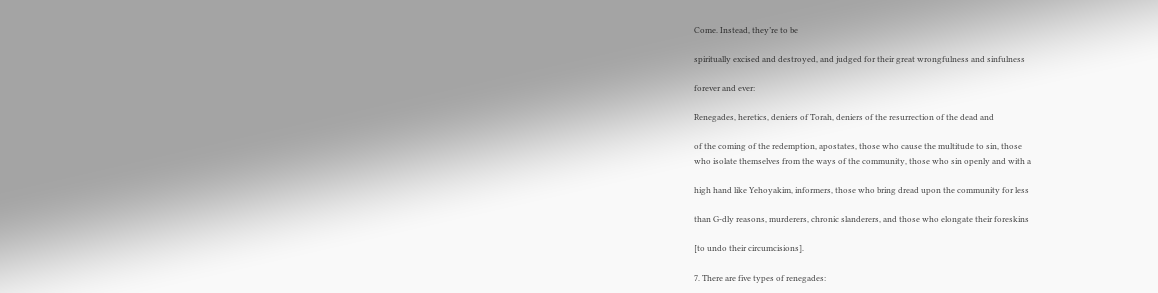Come. Instead, they’re to be

spiritually excised and destroyed, and judged for their great wrongfulness and sinfulness

forever and ever:

Renegades, heretics, deniers of Torah, deniers of the resurrection of the dead and

of the coming of the redemption, apostates, those who cause the multitude to sin, those
who isolate themselves from the ways of the community, those who sin openly and with a

high hand like Yehoyakim, informers, those who bring dread upon the community for less

than G-dly reasons, murderers, chronic slanderers, and those who elongate their foreskins

[to undo their circumcisions].

7. There are five types of renegades: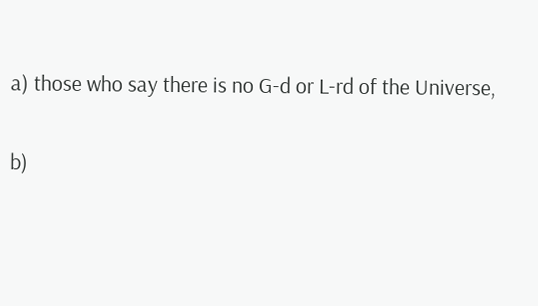a) those who say there is no G-d or L-rd of the Universe,

b)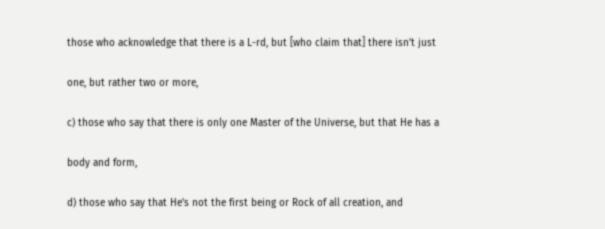those who acknowledge that there is a L-rd, but [who claim that] there isn’t just

one, but rather two or more,

c) those who say that there is only one Master of the Universe, but that He has a

body and form,

d) those who say that He’s not the first being or Rock of all creation, and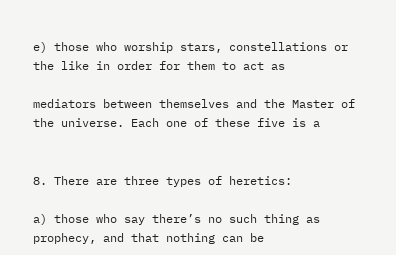e) those who worship stars, constellations or the like in order for them to act as

mediators between themselves and the Master of the universe. Each one of these five is a


8. There are three types of heretics:

a) those who say there’s no such thing as prophecy, and that nothing can be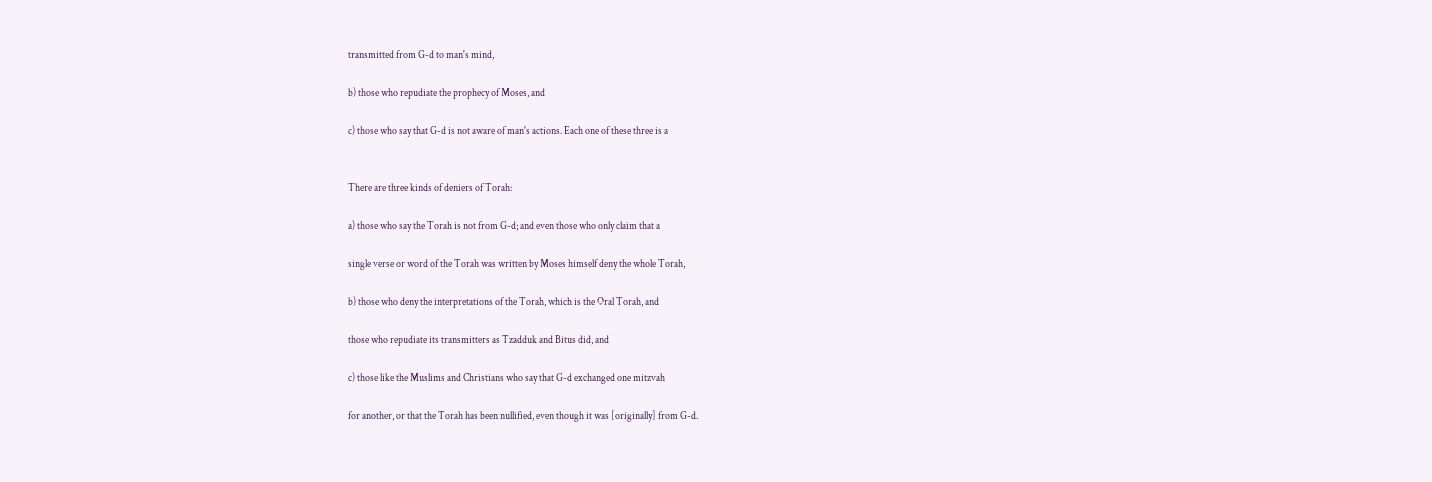transmitted from G-d to man's mind,

b) those who repudiate the prophecy of Moses, and

c) those who say that G-d is not aware of man's actions. Each one of these three is a


There are three kinds of deniers of Torah:

a) those who say the Torah is not from G-d; and even those who only claim that a

single verse or word of the Torah was written by Moses himself deny the whole Torah,

b) those who deny the interpretations of the Torah, which is the Oral Torah, and

those who repudiate its transmitters as Tzadduk and Bitus did, and

c) those like the Muslims and Christians who say that G-d exchanged one mitzvah

for another, or that the Torah has been nullified, even though it was [originally] from G-d.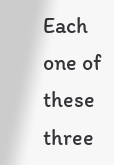Each one of these three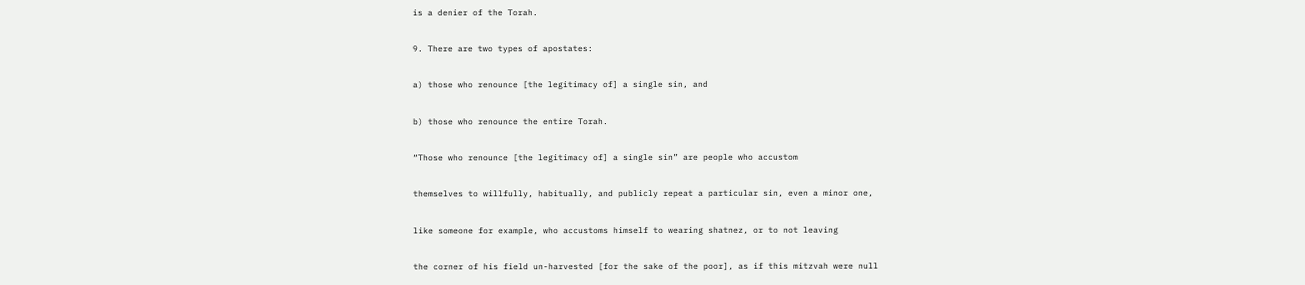is a denier of the Torah.

9. There are two types of apostates:

a) those who renounce [the legitimacy of] a single sin, and

b) those who renounce the entire Torah.

“Those who renounce [the legitimacy of] a single sin” are people who accustom

themselves to willfully, habitually, and publicly repeat a particular sin, even a minor one,

like someone for example, who accustoms himself to wearing shatnez, or to not leaving

the corner of his field un-harvested [for the sake of the poor], as if this mitzvah were null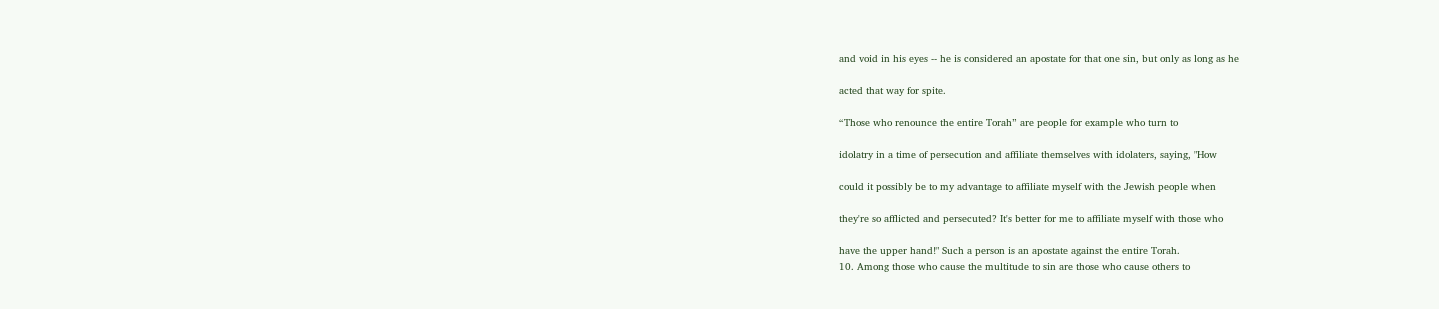and void in his eyes -- he is considered an apostate for that one sin, but only as long as he

acted that way for spite.

“Those who renounce the entire Torah” are people for example who turn to

idolatry in a time of persecution and affiliate themselves with idolaters, saying, "How

could it possibly be to my advantage to affiliate myself with the Jewish people when

they're so afflicted and persecuted? It's better for me to affiliate myself with those who

have the upper hand!" Such a person is an apostate against the entire Torah.
10. Among those who cause the multitude to sin are those who cause others to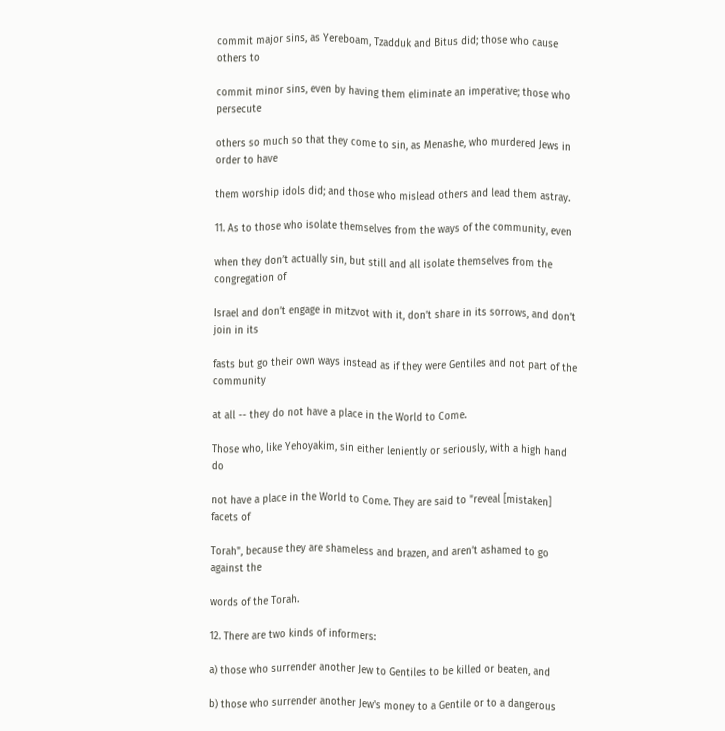commit major sins, as Yereboam, Tzadduk and Bitus did; those who cause others to

commit minor sins, even by having them eliminate an imperative; those who persecute

others so much so that they come to sin, as Menashe, who murdered Jews in order to have

them worship idols did; and those who mislead others and lead them astray.

11. As to those who isolate themselves from the ways of the community, even

when they don’t actually sin, but still and all isolate themselves from the congregation of

Israel and don’t engage in mitzvot with it, don’t share in its sorrows, and don’t join in its

fasts but go their own ways instead as if they were Gentiles and not part of the community

at all -- they do not have a place in the World to Come.

Those who, like Yehoyakim, sin either leniently or seriously, with a high hand do

not have a place in the World to Come. They are said to "reveal [mistaken] facets of

Torah", because they are shameless and brazen, and aren’t ashamed to go against the

words of the Torah.

12. There are two kinds of informers:

a) those who surrender another Jew to Gentiles to be killed or beaten, and

b) those who surrender another Jew's money to a Gentile or to a dangerous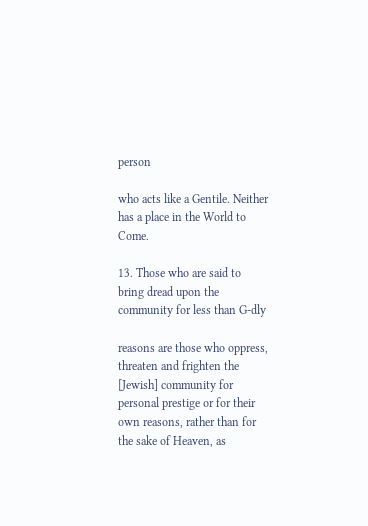person

who acts like a Gentile. Neither has a place in the World to Come.

13. Those who are said to bring dread upon the community for less than G-dly

reasons are those who oppress, threaten and frighten the [Jewish] community for
personal prestige or for their own reasons, rather than for the sake of Heaven, as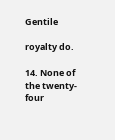Gentile

royalty do.

14. None of the twenty-four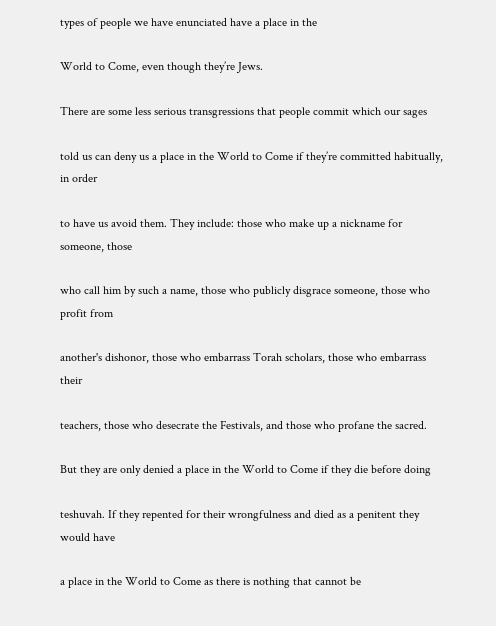types of people we have enunciated have a place in the

World to Come, even though they’re Jews.

There are some less serious transgressions that people commit which our sages

told us can deny us a place in the World to Come if they’re committed habitually, in order

to have us avoid them. They include: those who make up a nickname for someone, those

who call him by such a name, those who publicly disgrace someone, those who profit from

another's dishonor, those who embarrass Torah scholars, those who embarrass their

teachers, those who desecrate the Festivals, and those who profane the sacred.

But they are only denied a place in the World to Come if they die before doing

teshuvah. If they repented for their wrongfulness and died as a penitent they would have

a place in the World to Come as there is nothing that cannot be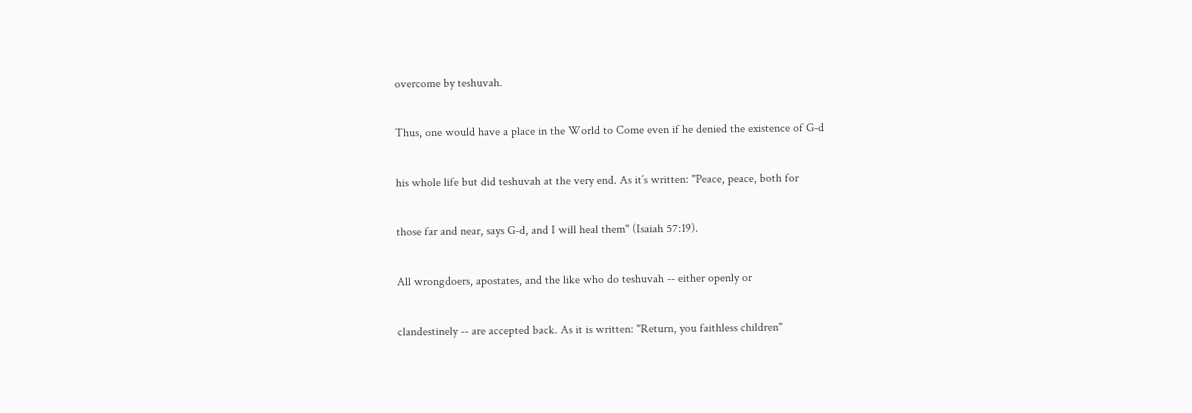overcome by teshuvah.

Thus, one would have a place in the World to Come even if he denied the existence of G-d

his whole life but did teshuvah at the very end. As it’s written: "Peace, peace, both for

those far and near, says G-d, and I will heal them" (Isaiah 57:19).

All wrongdoers, apostates, and the like who do teshuvah -- either openly or

clandestinely -- are accepted back. As it is written: "Return, you faithless children"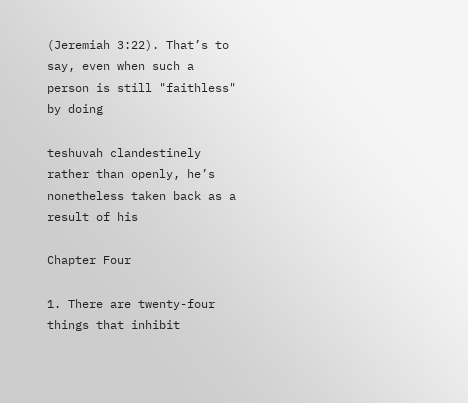(Jeremiah 3:22). That’s to say, even when such a person is still "faithless" by doing

teshuvah clandestinely rather than openly, he’s nonetheless taken back as a result of his

Chapter Four

1. There are twenty-four things that inhibit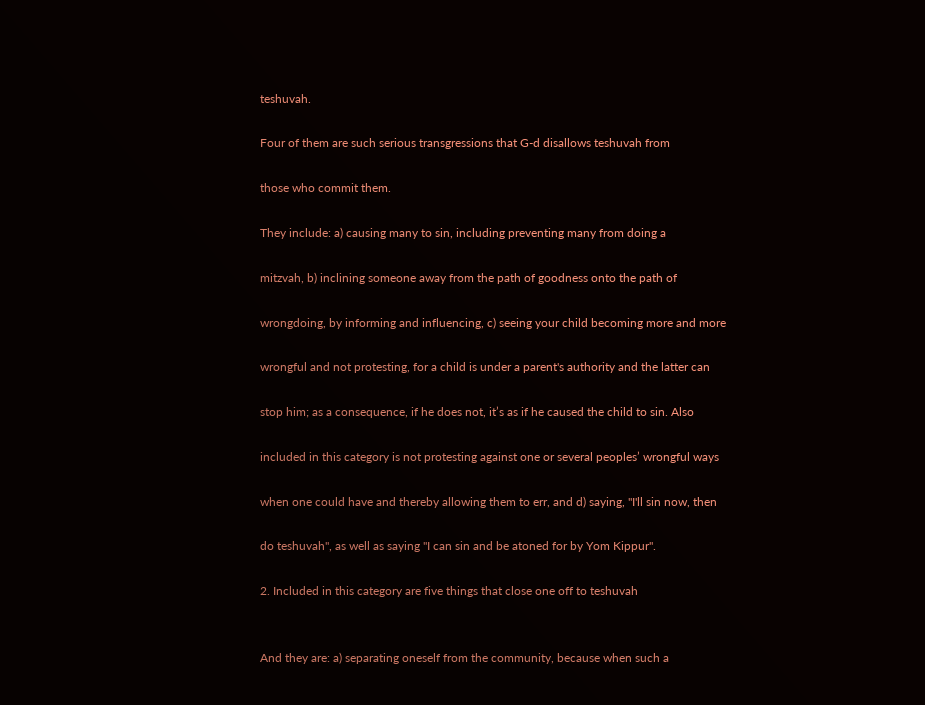teshuvah.

Four of them are such serious transgressions that G-d disallows teshuvah from

those who commit them.

They include: a) causing many to sin, including preventing many from doing a

mitzvah, b) inclining someone away from the path of goodness onto the path of

wrongdoing, by informing and influencing, c) seeing your child becoming more and more

wrongful and not protesting, for a child is under a parent's authority and the latter can

stop him; as a consequence, if he does not, it’s as if he caused the child to sin. Also

included in this category is not protesting against one or several peoples’ wrongful ways

when one could have and thereby allowing them to err, and d) saying, "I'll sin now, then

do teshuvah", as well as saying "I can sin and be atoned for by Yom Kippur".

2. Included in this category are five things that close one off to teshuvah


And they are: a) separating oneself from the community, because when such a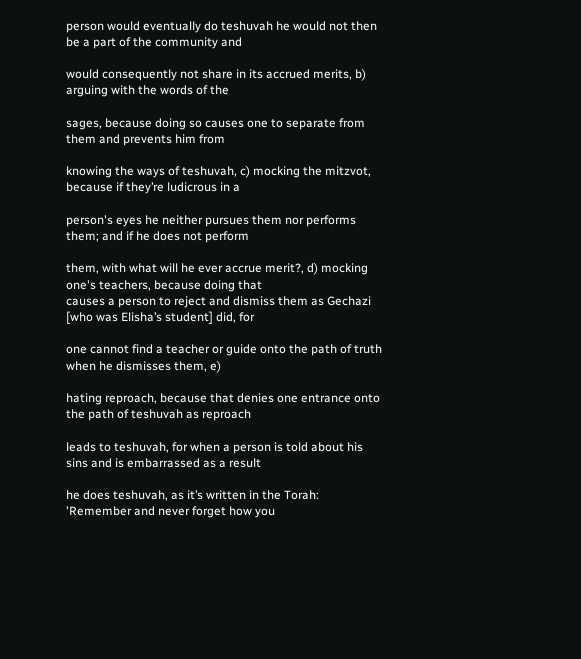person would eventually do teshuvah he would not then be a part of the community and

would consequently not share in its accrued merits, b) arguing with the words of the

sages, because doing so causes one to separate from them and prevents him from

knowing the ways of teshuvah, c) mocking the mitzvot, because if they’re ludicrous in a

person's eyes he neither pursues them nor performs them; and if he does not perform

them, with what will he ever accrue merit?, d) mocking one's teachers, because doing that
causes a person to reject and dismiss them as Gechazi [who was Elisha’s student] did, for

one cannot find a teacher or guide onto the path of truth when he dismisses them, e)

hating reproach, because that denies one entrance onto the path of teshuvah as reproach

leads to teshuvah, for when a person is told about his sins and is embarrassed as a result

he does teshuvah, as it’s written in the Torah: 'Remember and never forget how you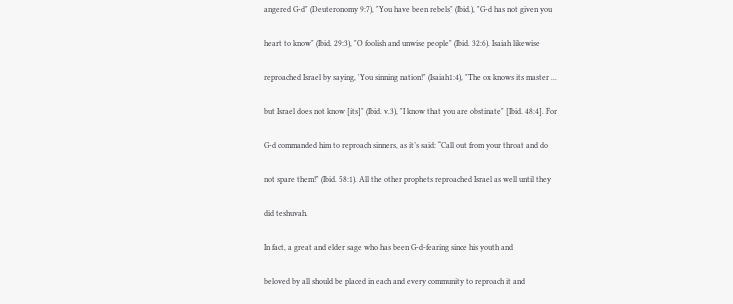angered G-d" (Deuteronomy 9:7), "You have been rebels" (Ibid.), "G-d has not given you

heart to know" (Ibid. 29:3), "O foolish and unwise people" (Ibid. 32:6). Isaiah likewise

reproached Israel by saying, 'You sinning nation!" (Isaiah1:4), "The ox knows its master ...

but Israel does not know [its]" (Ibid. v.3), "I know that you are obstinate" [Ibid. 48:4]. For

G-d commanded him to reproach sinners, as it’s said: “Call out from your throat and do

not spare them!" (Ibid. 58:1). All the other prophets reproached Israel as well until they

did teshuvah.

In fact, a great and elder sage who has been G-d-fearing since his youth and

beloved by all should be placed in each and every community to reproach it and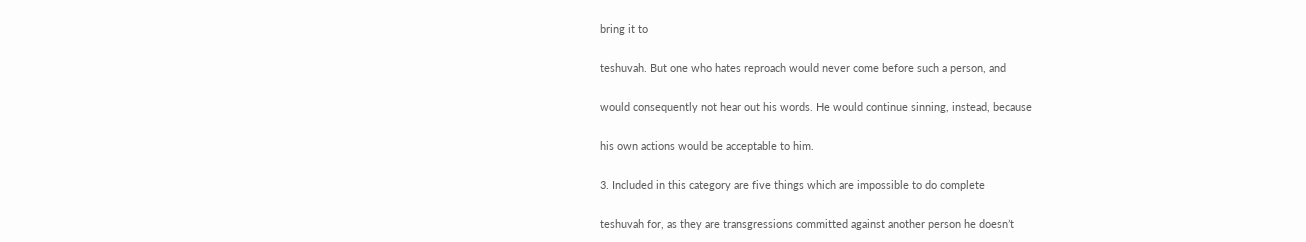bring it to

teshuvah. But one who hates reproach would never come before such a person, and

would consequently not hear out his words. He would continue sinning, instead, because

his own actions would be acceptable to him.

3. Included in this category are five things which are impossible to do complete

teshuvah for, as they are transgressions committed against another person he doesn’t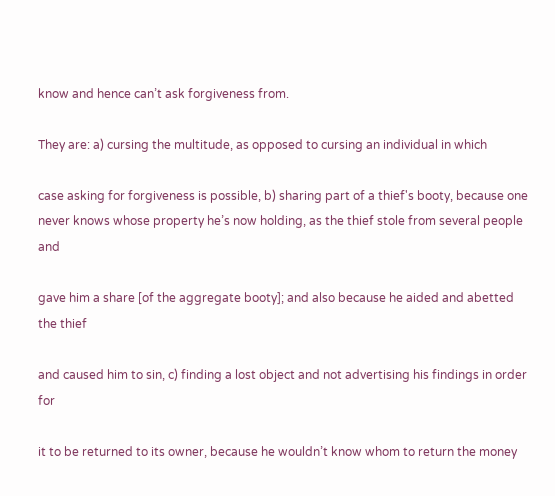know and hence can’t ask forgiveness from.

They are: a) cursing the multitude, as opposed to cursing an individual in which

case asking for forgiveness is possible, b) sharing part of a thief's booty, because one
never knows whose property he’s now holding, as the thief stole from several people and

gave him a share [of the aggregate booty]; and also because he aided and abetted the thief

and caused him to sin, c) finding a lost object and not advertising his findings in order for

it to be returned to its owner, because he wouldn’t know whom to return the money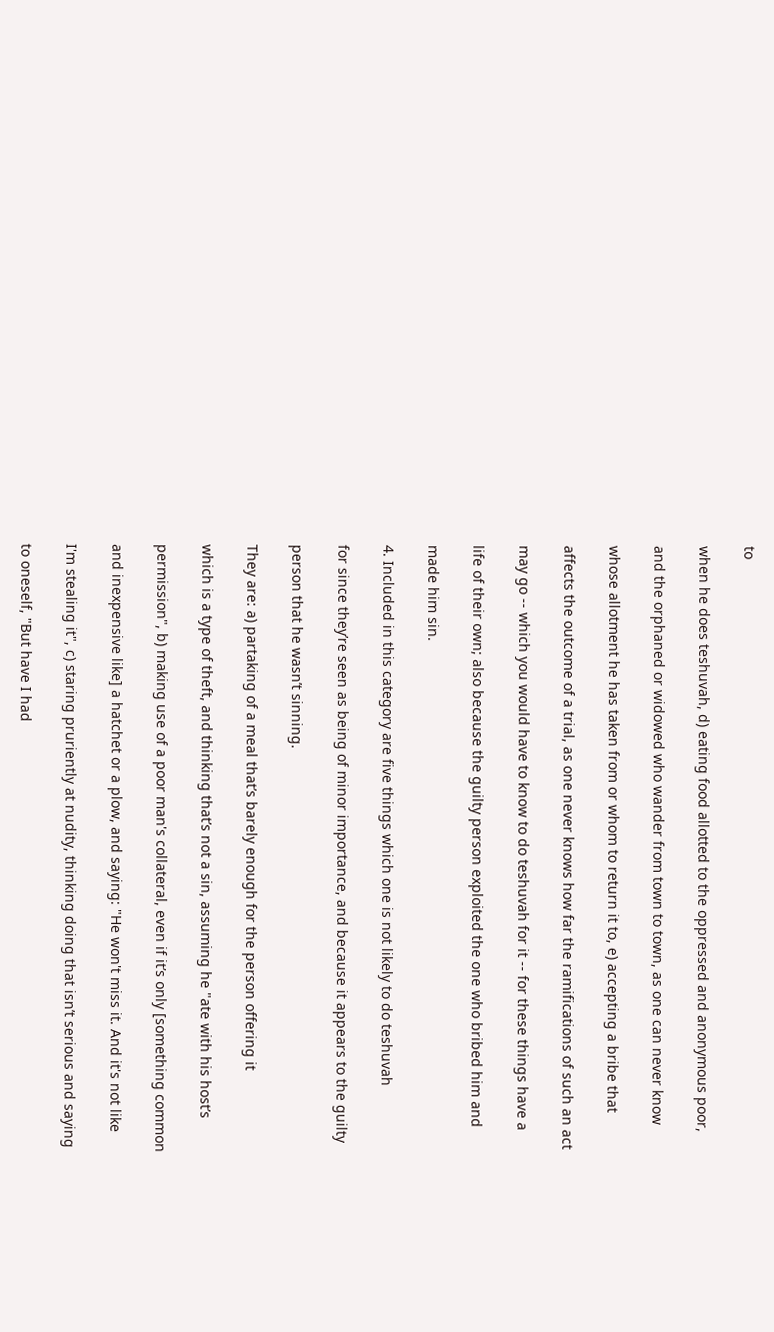to

when he does teshuvah, d) eating food allotted to the oppressed and anonymous poor,

and the orphaned or widowed who wander from town to town, as one can never know

whose allotment he has taken from or whom to return it to, e) accepting a bribe that

affects the outcome of a trial, as one never knows how far the ramifications of such an act

may go -- which you would have to know to do teshuvah for it -- for these things have a

life of their own; also because the guilty person exploited the one who bribed him and

made him sin.

4. Included in this category are five things which one is not likely to do teshuvah

for since they’re seen as being of minor importance, and because it appears to the guilty

person that he wasn’t sinning.

They are: a) partaking of a meal that’s barely enough for the person offering it

which is a type of theft, and thinking that’s not a sin, assuming he "ate with his host’s

permission", b) making use of a poor man's collateral, even if it’s only [something common

and inexpensive like] a hatchet or a plow, and saying: "He won't miss it. And it's not like

I'm stealing it", c) staring pruriently at nudity, thinking doing that isn’t serious and saying

to oneself, "But have I had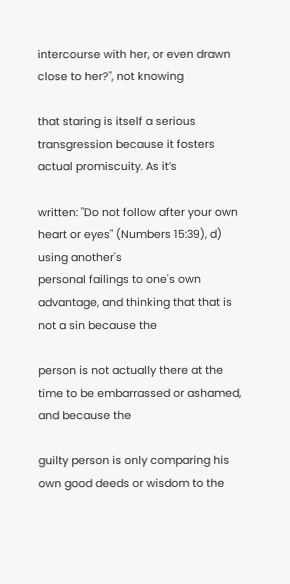intercourse with her, or even drawn close to her?", not knowing

that staring is itself a serious transgression because it fosters actual promiscuity. As it’s

written: "Do not follow after your own heart or eyes" (Numbers 15:39), d) using another's
personal failings to one's own advantage, and thinking that that is not a sin because the

person is not actually there at the time to be embarrassed or ashamed, and because the

guilty person is only comparing his own good deeds or wisdom to the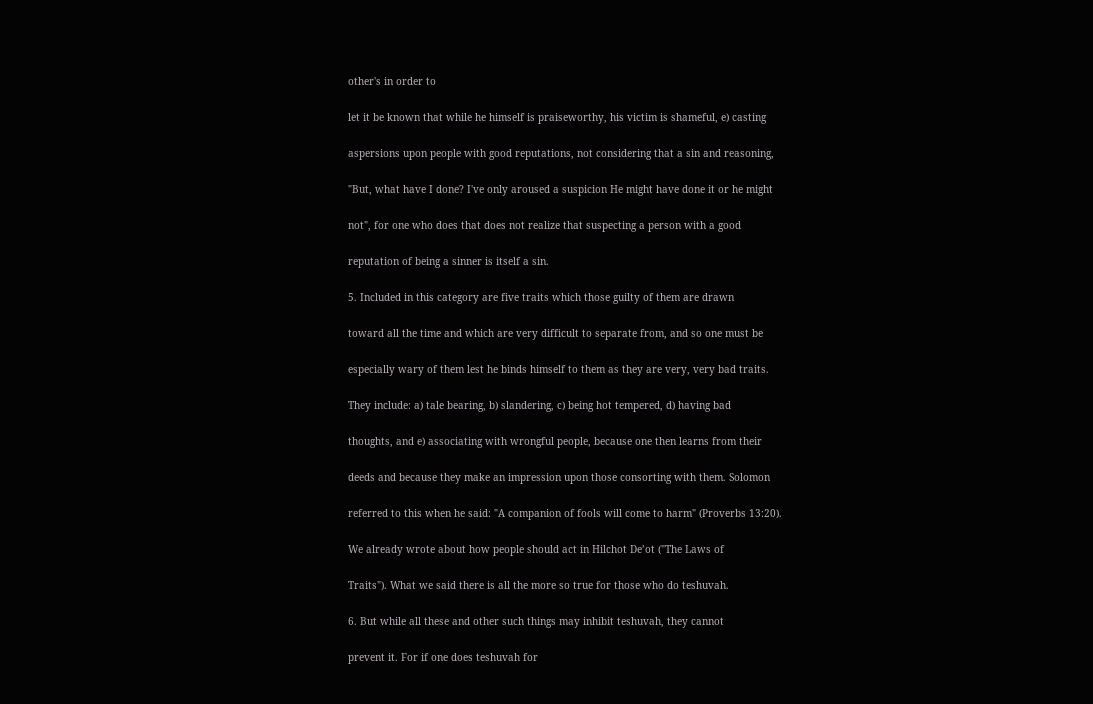other's in order to

let it be known that while he himself is praiseworthy, his victim is shameful, e) casting

aspersions upon people with good reputations, not considering that a sin and reasoning,

"But, what have I done? I've only aroused a suspicion He might have done it or he might

not", for one who does that does not realize that suspecting a person with a good

reputation of being a sinner is itself a sin.

5. Included in this category are five traits which those guilty of them are drawn

toward all the time and which are very difficult to separate from, and so one must be

especially wary of them lest he binds himself to them as they are very, very bad traits.

They include: a) tale bearing, b) slandering, c) being hot tempered, d) having bad

thoughts, and e) associating with wrongful people, because one then learns from their

deeds and because they make an impression upon those consorting with them. Solomon

referred to this when he said: "A companion of fools will come to harm" (Proverbs 13:20).

We already wrote about how people should act in Hilchot De’ot ("The Laws of

Traits"). What we said there is all the more so true for those who do teshuvah.

6. But while all these and other such things may inhibit teshuvah, they cannot

prevent it. For if one does teshuvah for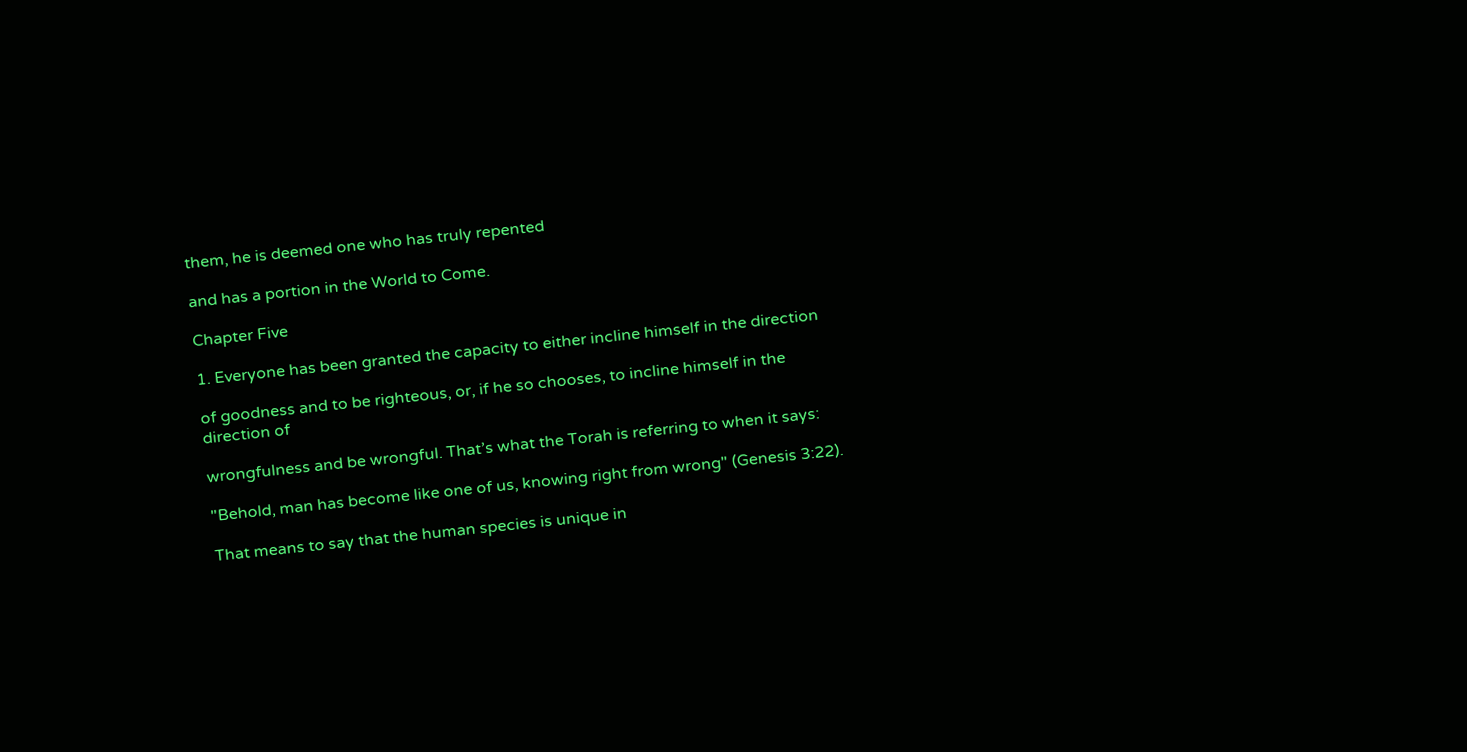them, he is deemed one who has truly repented

and has a portion in the World to Come.

Chapter Five

1. Everyone has been granted the capacity to either incline himself in the direction

of goodness and to be righteous, or, if he so chooses, to incline himself in the direction of

wrongfulness and be wrongful. That’s what the Torah is referring to when it says:

"Behold, man has become like one of us, knowing right from wrong" (Genesis 3:22).

That means to say that the human species is unique in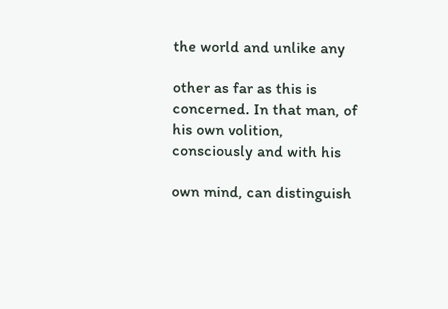the world and unlike any

other as far as this is concerned. In that man, of his own volition, consciously and with his

own mind, can distinguish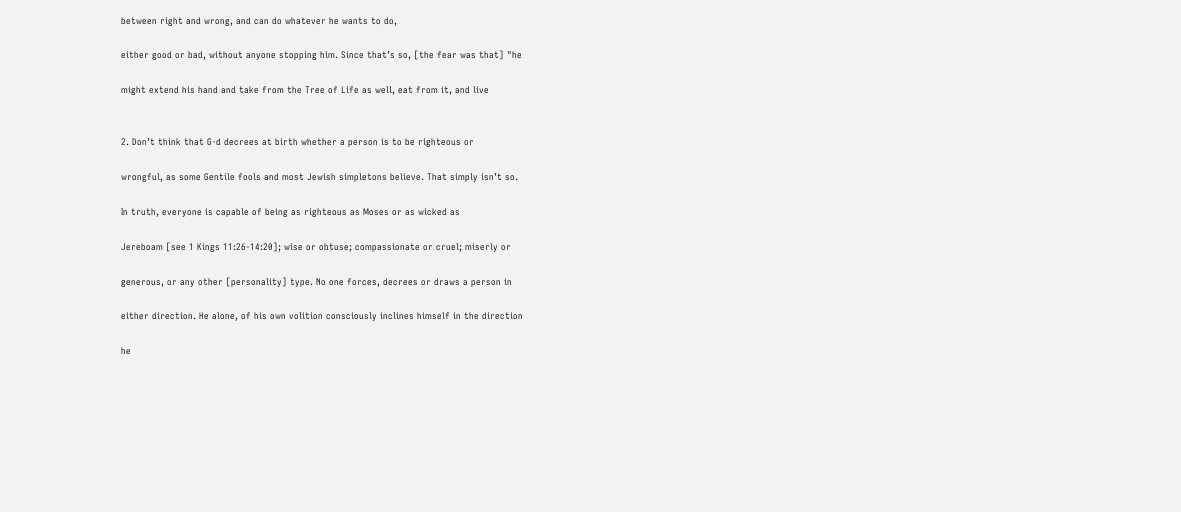between right and wrong, and can do whatever he wants to do,

either good or bad, without anyone stopping him. Since that’s so, [the fear was that] "he

might extend his hand and take from the Tree of Life as well, eat from it, and live


2. Don’t think that G-d decrees at birth whether a person is to be righteous or

wrongful, as some Gentile fools and most Jewish simpletons believe. That simply isn’t so.

In truth, everyone is capable of being as righteous as Moses or as wicked as

Jereboam [see 1 Kings 11:26-14:20]; wise or obtuse; compassionate or cruel; miserly or

generous, or any other [personality] type. No one forces, decrees or draws a person in

either direction. He alone, of his own volition consciously inclines himself in the direction

he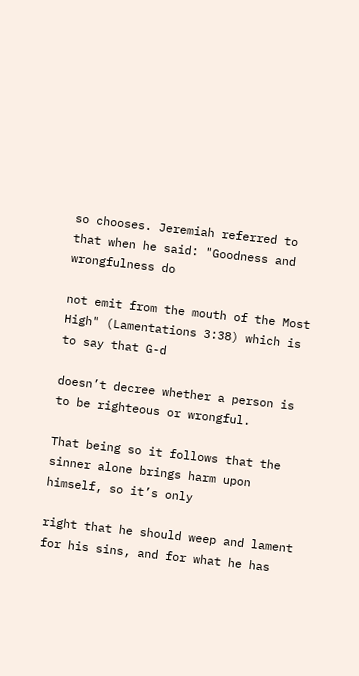so chooses. Jeremiah referred to that when he said: "Goodness and wrongfulness do

not emit from the mouth of the Most High" (Lamentations 3:38) which is to say that G-d

doesn’t decree whether a person is to be righteous or wrongful.

That being so it follows that the sinner alone brings harm upon himself, so it’s only

right that he should weep and lament for his sins, and for what he has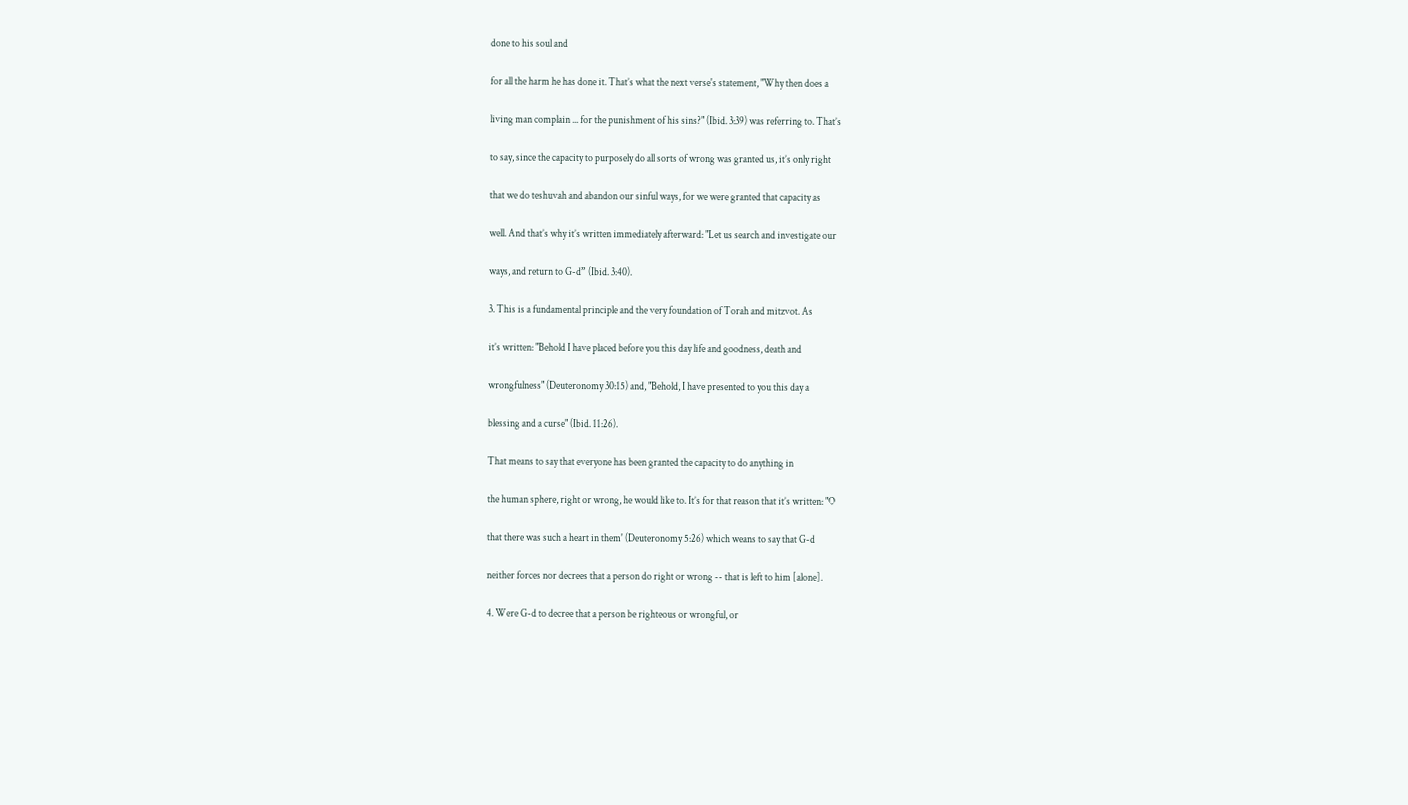done to his soul and

for all the harm he has done it. That’s what the next verse's statement, "Why then does a

living man complain ... for the punishment of his sins?" (Ibid. 3:39) was referring to. That’s

to say, since the capacity to purposely do all sorts of wrong was granted us, it’s only right

that we do teshuvah and abandon our sinful ways, for we were granted that capacity as

well. And that’s why it’s written immediately afterward: "Let us search and investigate our

ways, and return to G-d” (Ibid. 3:40).

3. This is a fundamental principle and the very foundation of Torah and mitzvot. As

it’s written: "Behold I have placed before you this day life and goodness, death and

wrongfulness" (Deuteronomy 30:15) and, "Behold, I have presented to you this day a

blessing and a curse" (Ibid. 11:26).

That means to say that everyone has been granted the capacity to do anything in

the human sphere, right or wrong, he would like to. It’s for that reason that it’s written: "O

that there was such a heart in them' (Deuteronomy 5:26) which weans to say that G-d

neither forces nor decrees that a person do right or wrong -- that is left to him [alone].

4. Were G-d to decree that a person be righteous or wrongful, or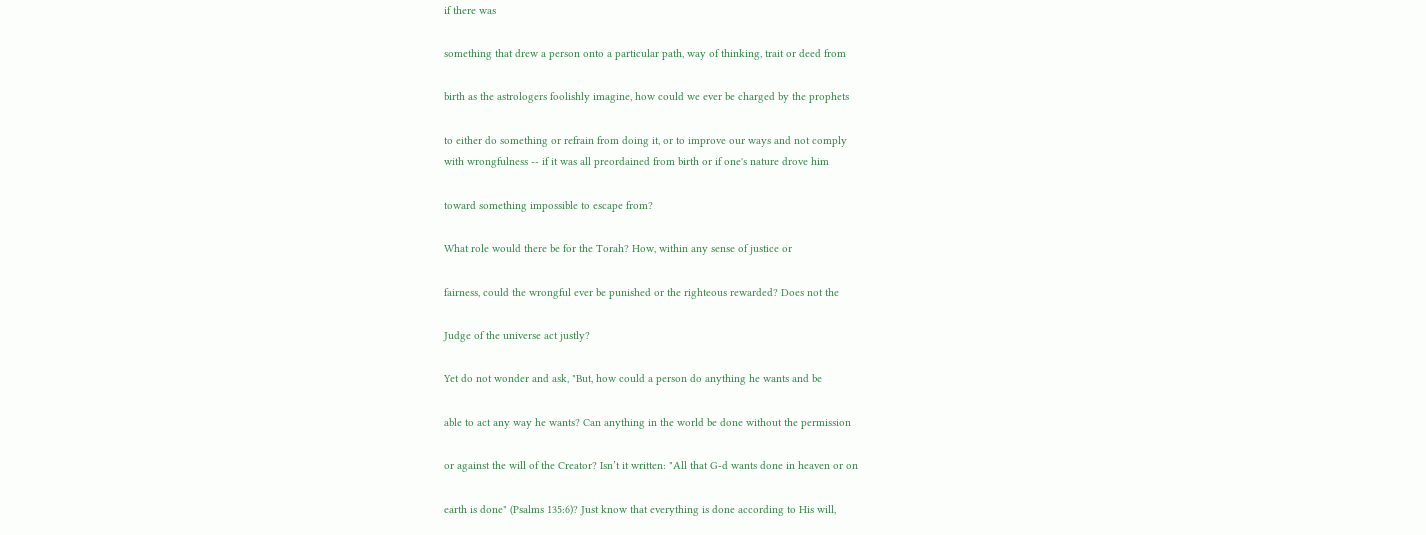if there was

something that drew a person onto a particular path, way of thinking, trait or deed from

birth as the astrologers foolishly imagine, how could we ever be charged by the prophets

to either do something or refrain from doing it, or to improve our ways and not comply
with wrongfulness -- if it was all preordained from birth or if one's nature drove him

toward something impossible to escape from?

What role would there be for the Torah? How, within any sense of justice or

fairness, could the wrongful ever be punished or the righteous rewarded? Does not the

Judge of the universe act justly?

Yet do not wonder and ask, "But, how could a person do anything he wants and be

able to act any way he wants? Can anything in the world be done without the permission

or against the will of the Creator? Isn’t it written: "All that G-d wants done in heaven or on

earth is done" (Psalms 135:6)? Just know that everything is done according to His will,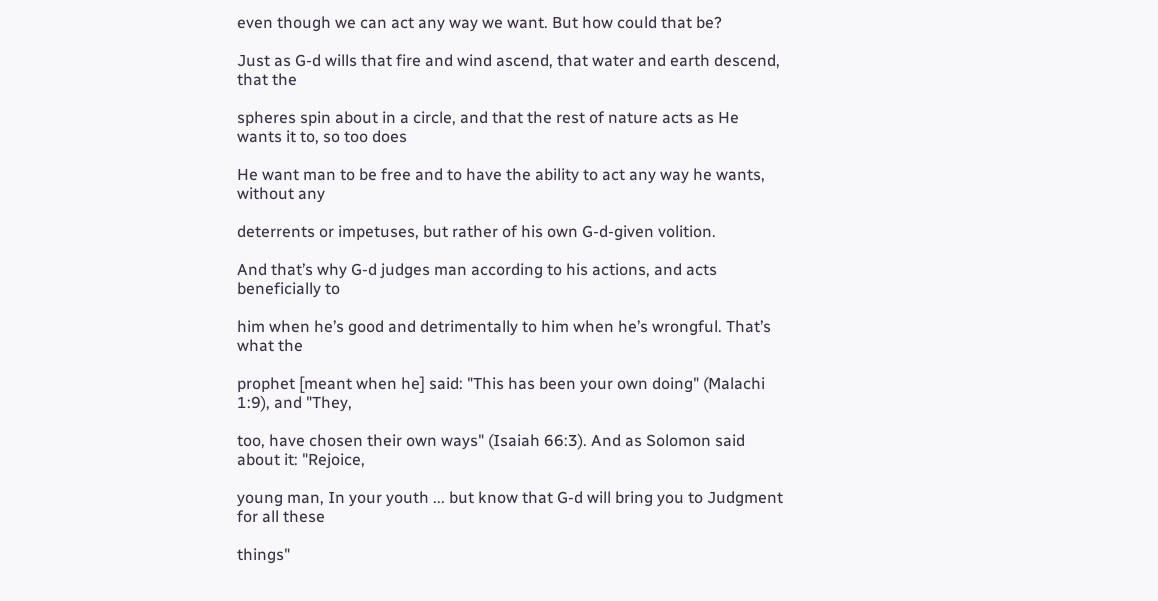even though we can act any way we want. But how could that be?

Just as G-d wills that fire and wind ascend, that water and earth descend, that the

spheres spin about in a circle, and that the rest of nature acts as He wants it to, so too does

He want man to be free and to have the ability to act any way he wants, without any

deterrents or impetuses, but rather of his own G-d-given volition.

And that’s why G-d judges man according to his actions, and acts beneficially to

him when he’s good and detrimentally to him when he’s wrongful. That’s what the

prophet [meant when he] said: "This has been your own doing" (Malachi 1:9), and "They,

too, have chosen their own ways" (Isaiah 66:3). And as Solomon said about it: "Rejoice,

young man, In your youth ... but know that G-d will bring you to Judgment for all these

things"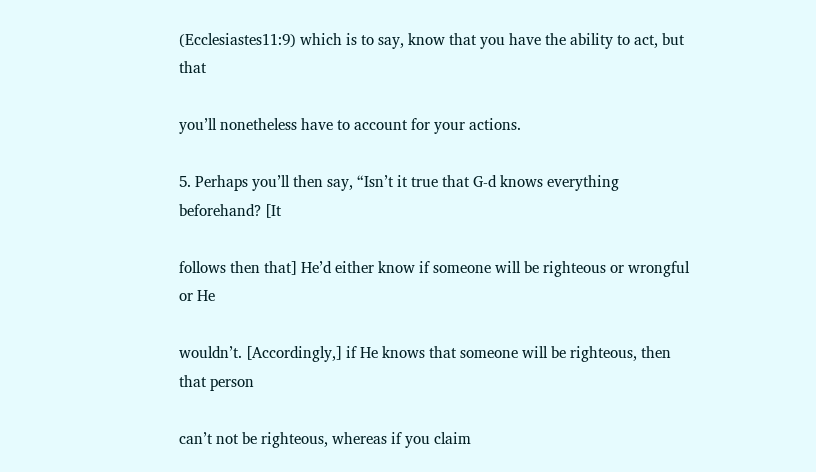(Ecclesiastes11:9) which is to say, know that you have the ability to act, but that

you’ll nonetheless have to account for your actions.

5. Perhaps you’ll then say, “Isn’t it true that G-d knows everything beforehand? [It

follows then that] He’d either know if someone will be righteous or wrongful or He

wouldn’t. [Accordingly,] if He knows that someone will be righteous, then that person

can’t not be righteous, whereas if you claim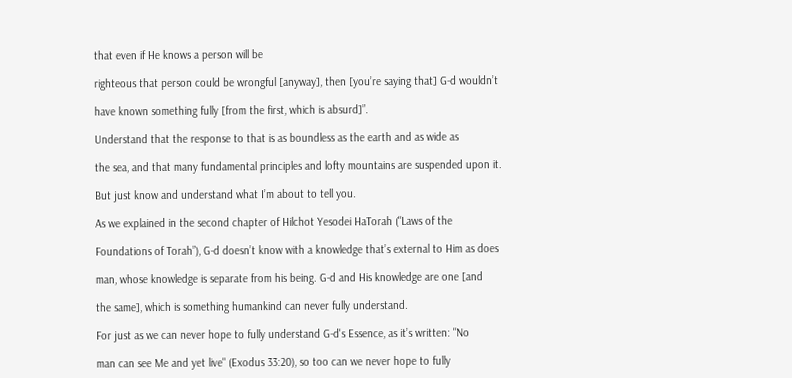that even if He knows a person will be

righteous that person could be wrongful [anyway], then [you’re saying that] G-d wouldn’t

have known something fully [from the first, which is absurd]”.

Understand that the response to that is as boundless as the earth and as wide as

the sea, and that many fundamental principles and lofty mountains are suspended upon it.

But just know and understand what I’m about to tell you.

As we explained in the second chapter of Hilchot Yesodei HaTorah ("Laws of the

Foundations of Torah”), G-d doesn’t know with a knowledge that’s external to Him as does

man, whose knowledge is separate from his being. G-d and His knowledge are one [and

the same], which is something humankind can never fully understand.

For just as we can never hope to fully understand G-d's Essence, as it’s written: "No

man can see Me and yet live" (Exodus 33:20), so too can we never hope to fully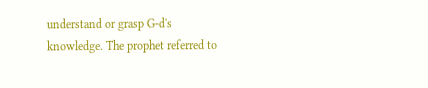understand or grasp G-d's knowledge. The prophet referred to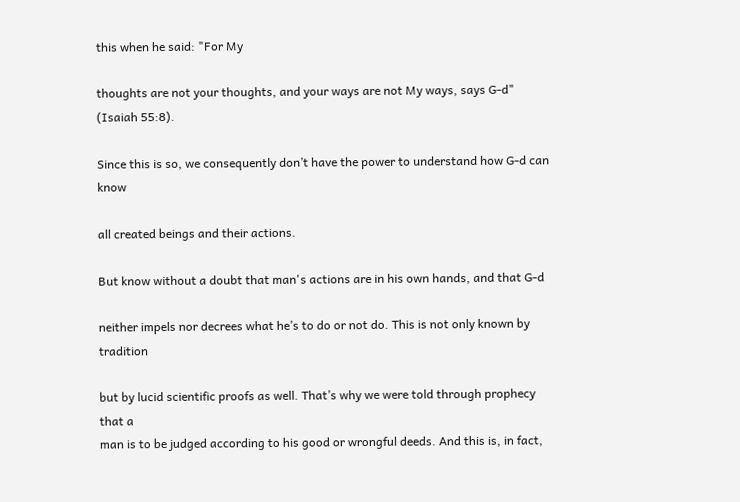this when he said: "For My

thoughts are not your thoughts, and your ways are not My ways, says G-d" (Isaiah 55:8).

Since this is so, we consequently don’t have the power to understand how G-d can know

all created beings and their actions.

But know without a doubt that man's actions are in his own hands, and that G-d

neither impels nor decrees what he’s to do or not do. This is not only known by tradition

but by lucid scientific proofs as well. That’s why we were told through prophecy that a
man is to be judged according to his good or wrongful deeds. And this is, in fact,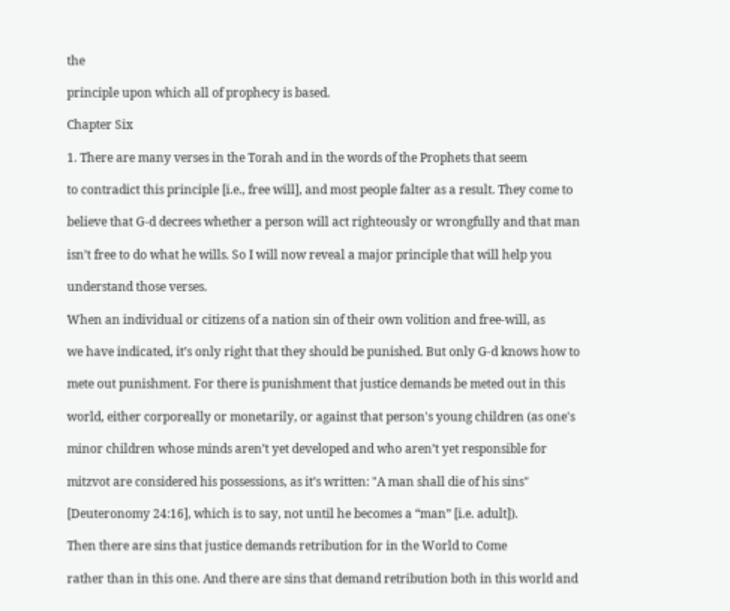the

principle upon which all of prophecy is based.

Chapter Six

1. There are many verses in the Torah and in the words of the Prophets that seem

to contradict this principle [i.e., free will], and most people falter as a result. They come to

believe that G-d decrees whether a person will act righteously or wrongfully and that man

isn’t free to do what he wills. So I will now reveal a major principle that will help you

understand those verses.

When an individual or citizens of a nation sin of their own volition and free-will, as

we have indicated, it’s only right that they should be punished. But only G-d knows how to

mete out punishment. For there is punishment that justice demands be meted out in this

world, either corporeally or monetarily, or against that person's young children (as one's

minor children whose minds aren’t yet developed and who aren’t yet responsible for

mitzvot are considered his possessions, as it’s written: "A man shall die of his sins"

[Deuteronomy 24:16], which is to say, not until he becomes a “man” [i.e. adult]).

Then there are sins that justice demands retribution for in the World to Come

rather than in this one. And there are sins that demand retribution both in this world and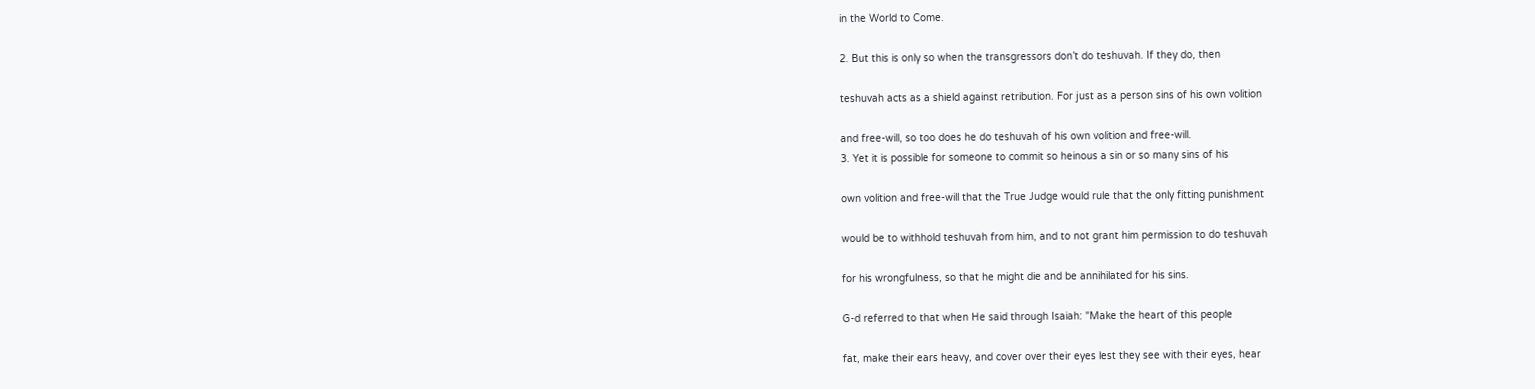in the World to Come.

2. But this is only so when the transgressors don’t do teshuvah. If they do, then

teshuvah acts as a shield against retribution. For just as a person sins of his own volition

and free-will, so too does he do teshuvah of his own volition and free-will.
3. Yet it is possible for someone to commit so heinous a sin or so many sins of his

own volition and free-will that the True Judge would rule that the only fitting punishment

would be to withhold teshuvah from him, and to not grant him permission to do teshuvah

for his wrongfulness, so that he might die and be annihilated for his sins.

G-d referred to that when He said through Isaiah: "Make the heart of this people

fat, make their ears heavy, and cover over their eyes lest they see with their eyes, hear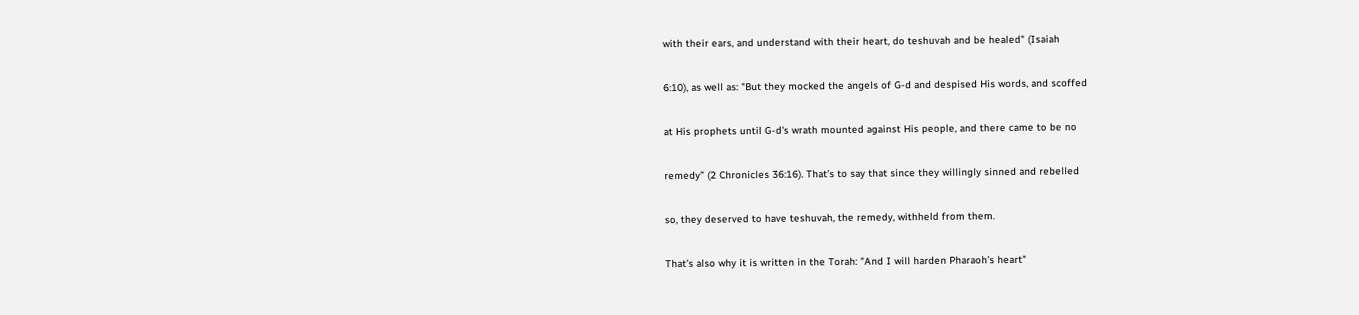with their ears, and understand with their heart, do teshuvah and be healed" (Isaiah

6:10), as well as: "But they mocked the angels of G-d and despised His words, and scoffed

at His prophets until G-d's wrath mounted against His people, and there came to be no

remedy” (2 Chronicles 36:16). That’s to say that since they willingly sinned and rebelled

so, they deserved to have teshuvah, the remedy, withheld from them.

That’s also why it is written in the Torah: "And I will harden Pharaoh’s heart"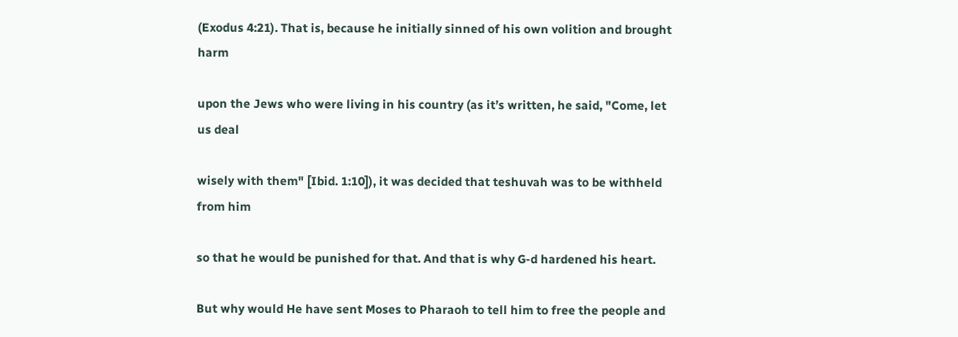(Exodus 4:21). That is, because he initially sinned of his own volition and brought harm

upon the Jews who were living in his country (as it’s written, he said, "Come, let us deal

wisely with them" [Ibid. 1:10]), it was decided that teshuvah was to be withheld from him

so that he would be punished for that. And that is why G-d hardened his heart.

But why would He have sent Moses to Pharaoh to tell him to free the people and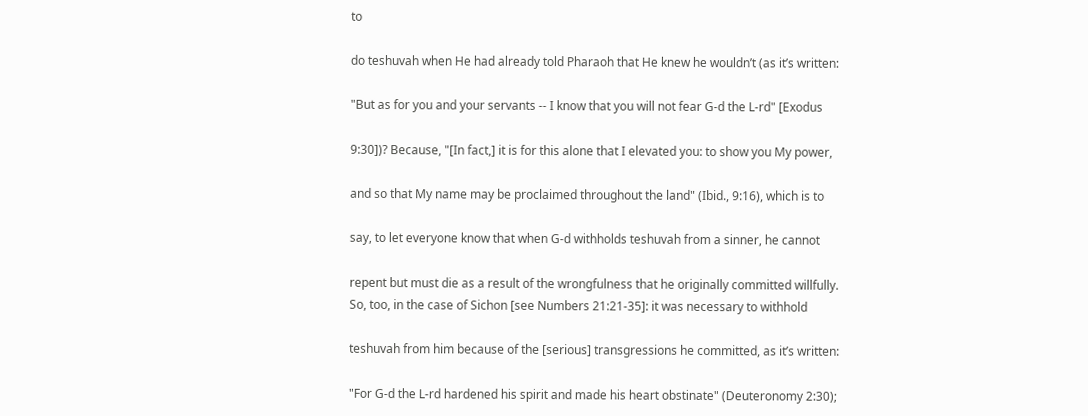to

do teshuvah when He had already told Pharaoh that He knew he wouldn’t (as it’s written:

"But as for you and your servants -- I know that you will not fear G-d the L-rd" [Exodus

9:30])? Because, "[In fact,] it is for this alone that I elevated you: to show you My power,

and so that My name may be proclaimed throughout the land" (Ibid., 9:16), which is to

say, to let everyone know that when G-d withholds teshuvah from a sinner, he cannot

repent but must die as a result of the wrongfulness that he originally committed willfully.
So, too, in the case of Sichon [see Numbers 21:21-35]: it was necessary to withhold

teshuvah from him because of the [serious] transgressions he committed, as it’s written:

"For G-d the L-rd hardened his spirit and made his heart obstinate" (Deuteronomy 2:30);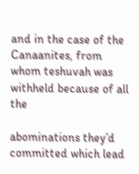and in the case of the Canaanites, from whom teshuvah was withheld because of all the

abominations they’d committed which lead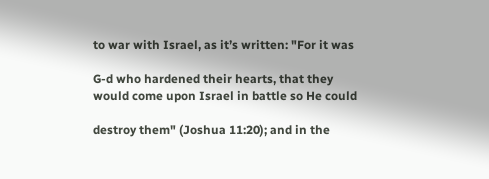to war with Israel, as it’s written: "For it was

G-d who hardened their hearts, that they would come upon Israel in battle so He could

destroy them" (Joshua 11:20); and in the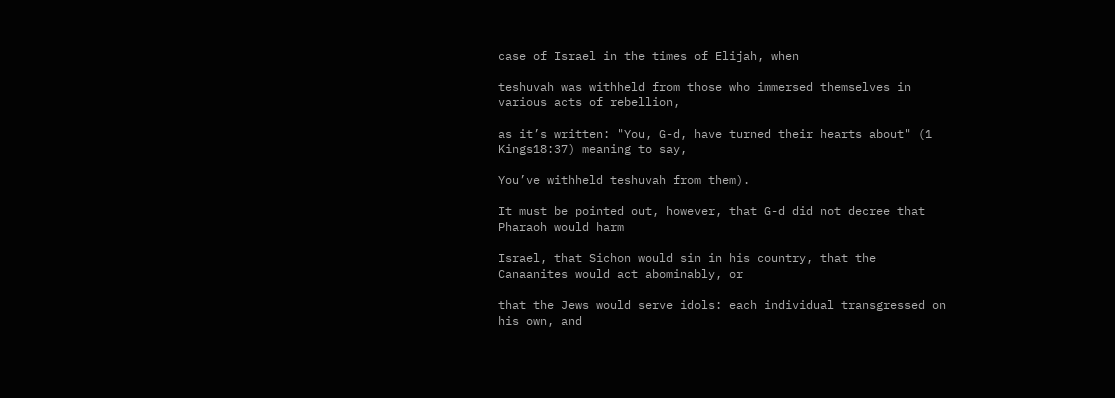case of Israel in the times of Elijah, when

teshuvah was withheld from those who immersed themselves in various acts of rebellion,

as it’s written: "You, G-d, have turned their hearts about" (1 Kings18:37) meaning to say,

You’ve withheld teshuvah from them).

It must be pointed out, however, that G-d did not decree that Pharaoh would harm

Israel, that Sichon would sin in his country, that the Canaanites would act abominably, or

that the Jews would serve idols: each individual transgressed on his own, and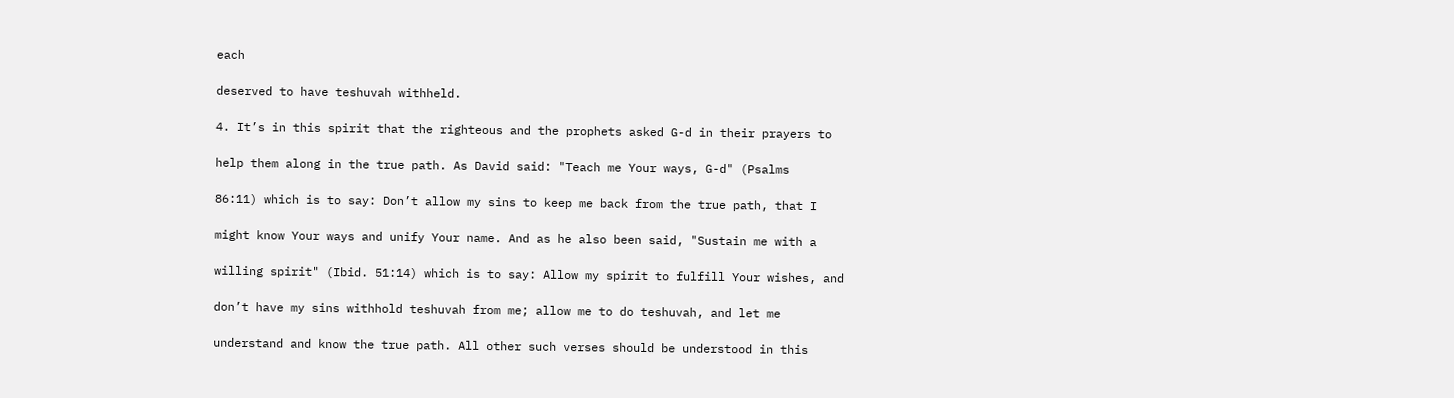each

deserved to have teshuvah withheld.

4. It’s in this spirit that the righteous and the prophets asked G-d in their prayers to

help them along in the true path. As David said: "Teach me Your ways, G-d" (Psalms

86:11) which is to say: Don’t allow my sins to keep me back from the true path, that I

might know Your ways and unify Your name. And as he also been said, "Sustain me with a

willing spirit" (Ibid. 51:14) which is to say: Allow my spirit to fulfill Your wishes, and

don’t have my sins withhold teshuvah from me; allow me to do teshuvah, and let me

understand and know the true path. All other such verses should be understood in this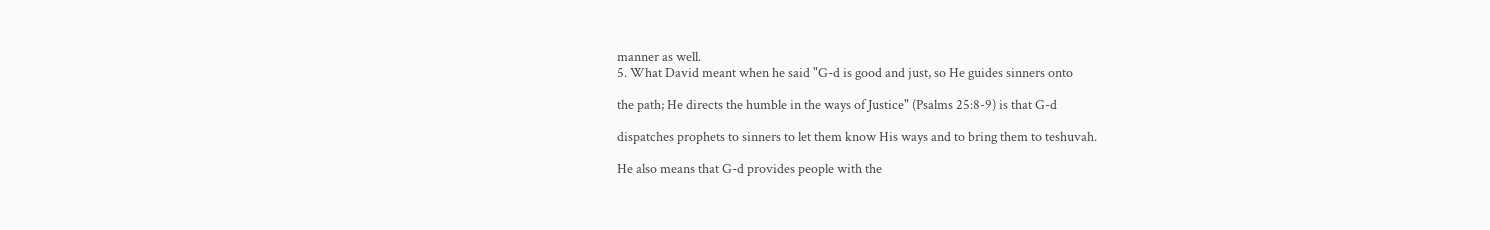manner as well.
5. What David meant when he said "G-d is good and just, so He guides sinners onto

the path; He directs the humble in the ways of Justice" (Psalms 25:8-9) is that G-d

dispatches prophets to sinners to let them know His ways and to bring them to teshuvah.

He also means that G-d provides people with the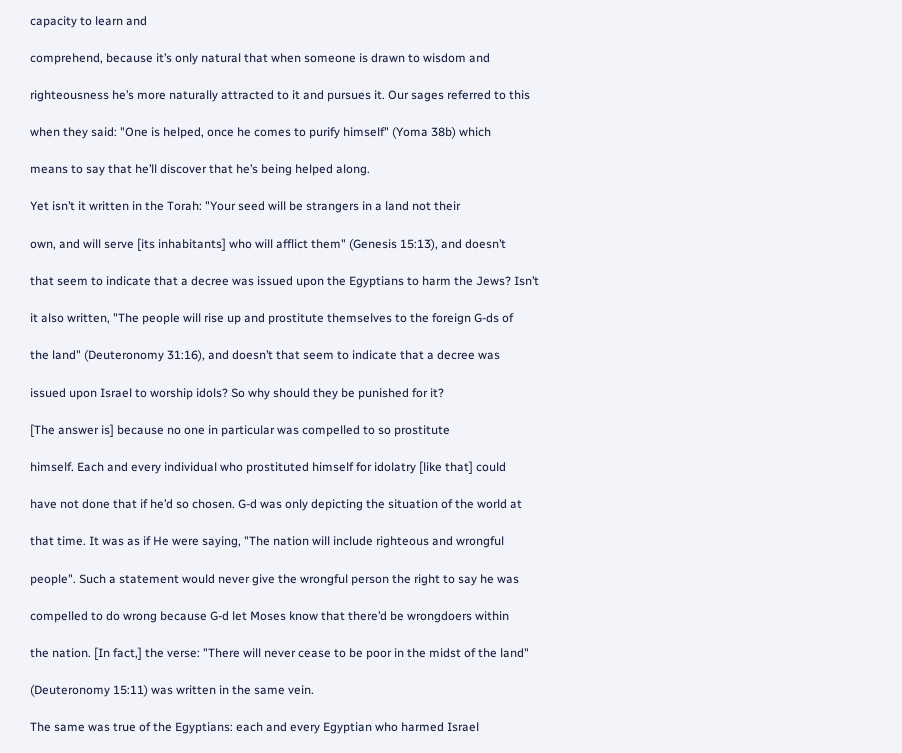capacity to learn and

comprehend, because it’s only natural that when someone is drawn to wisdom and

righteousness he’s more naturally attracted to it and pursues it. Our sages referred to this

when they said: "One is helped, once he comes to purify himself" (Yoma 38b) which

means to say that he’ll discover that he’s being helped along.

Yet isn’t it written in the Torah: "Your seed will be strangers in a land not their

own, and will serve [its inhabitants] who will afflict them" (Genesis 15:13), and doesn’t

that seem to indicate that a decree was issued upon the Egyptians to harm the Jews? Isn’t

it also written, "The people will rise up and prostitute themselves to the foreign G-ds of

the land" (Deuteronomy 31:16), and doesn’t that seem to indicate that a decree was

issued upon Israel to worship idols? So why should they be punished for it?

[The answer is] because no one in particular was compelled to so prostitute

himself. Each and every individual who prostituted himself for idolatry [like that] could

have not done that if he’d so chosen. G-d was only depicting the situation of the world at

that time. It was as if He were saying, "The nation will include righteous and wrongful

people". Such a statement would never give the wrongful person the right to say he was

compelled to do wrong because G-d let Moses know that there’d be wrongdoers within

the nation. [In fact,] the verse: "There will never cease to be poor in the midst of the land"

(Deuteronomy 15:11) was written in the same vein.

The same was true of the Egyptians: each and every Egyptian who harmed Israel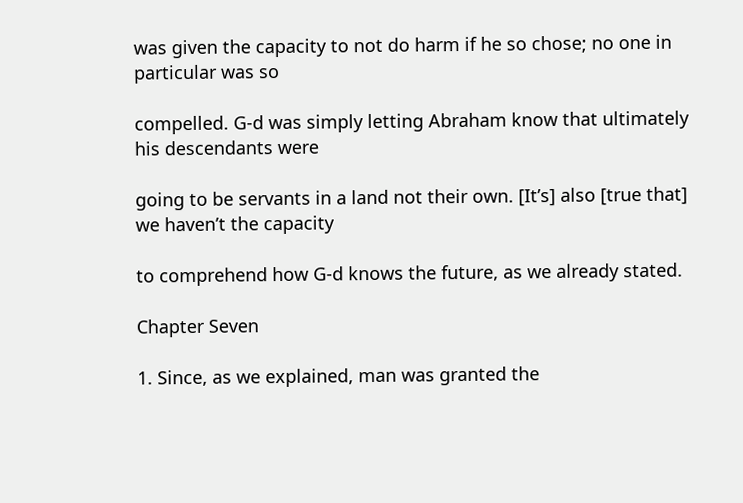was given the capacity to not do harm if he so chose; no one in particular was so

compelled. G-d was simply letting Abraham know that ultimately his descendants were

going to be servants in a land not their own. [It’s] also [true that] we haven’t the capacity

to comprehend how G-d knows the future, as we already stated.

Chapter Seven

1. Since, as we explained, man was granted the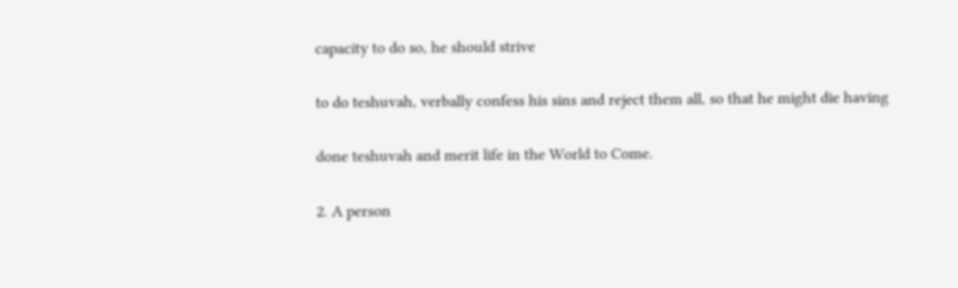capacity to do so, he should strive

to do teshuvah, verbally confess his sins and reject them all, so that he might die having

done teshuvah and merit life in the World to Come.

2. A person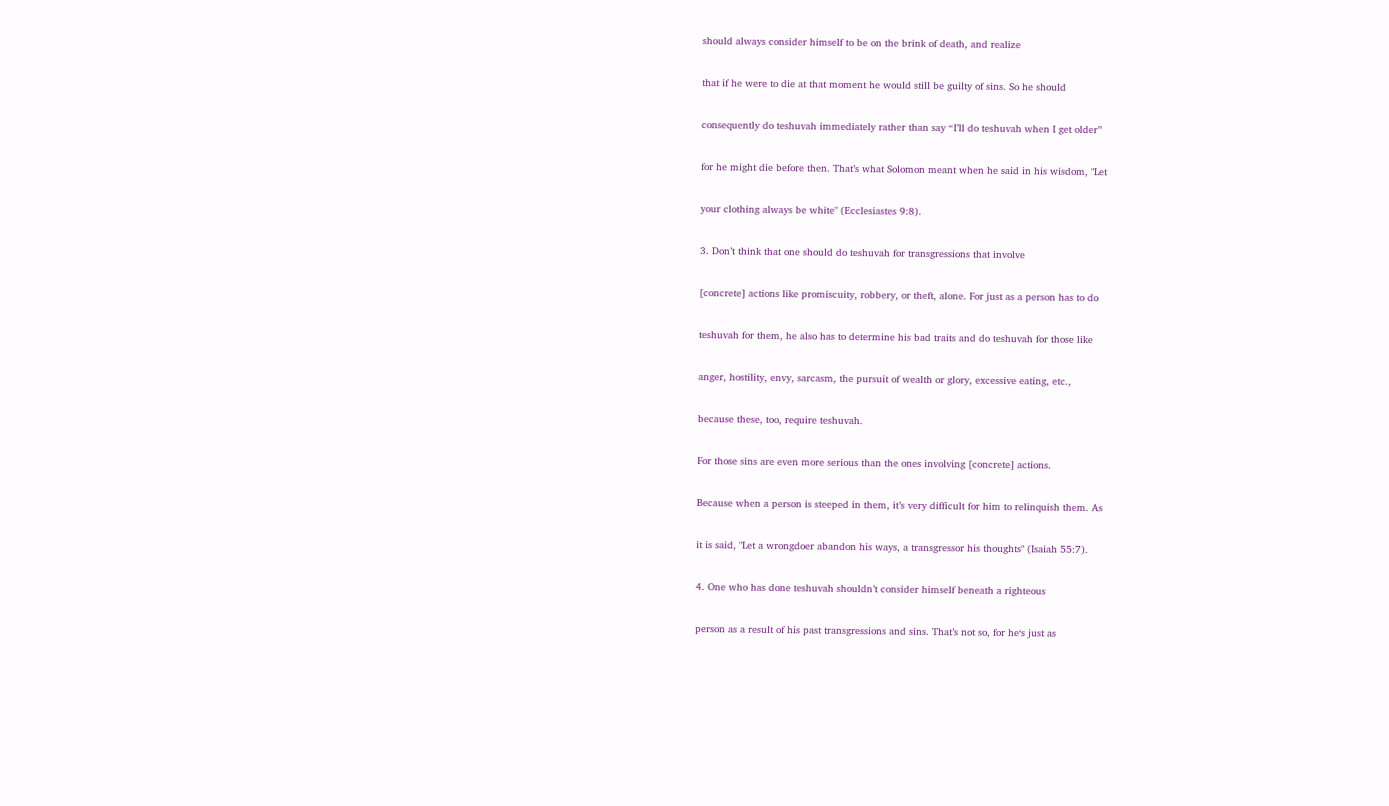should always consider himself to be on the brink of death, and realize

that if he were to die at that moment he would still be guilty of sins. So he should

consequently do teshuvah immediately rather than say “I’ll do teshuvah when I get older”

for he might die before then. That’s what Solomon meant when he said in his wisdom, "Let

your clothing always be white" (Ecclesiastes 9:8).

3. Don’t think that one should do teshuvah for transgressions that involve

[concrete] actions like promiscuity, robbery, or theft, alone. For just as a person has to do

teshuvah for them, he also has to determine his bad traits and do teshuvah for those like

anger, hostility, envy, sarcasm, the pursuit of wealth or glory, excessive eating, etc.,

because these, too, require teshuvah.

For those sins are even more serious than the ones involving [concrete] actions.

Because when a person is steeped in them, it’s very difficult for him to relinquish them. As

it is said, "Let a wrongdoer abandon his ways, a transgressor his thoughts" (Isaiah 55:7).

4. One who has done teshuvah shouldn’t consider himself beneath a righteous

person as a result of his past transgressions and sins. That’s not so, for he‘s just as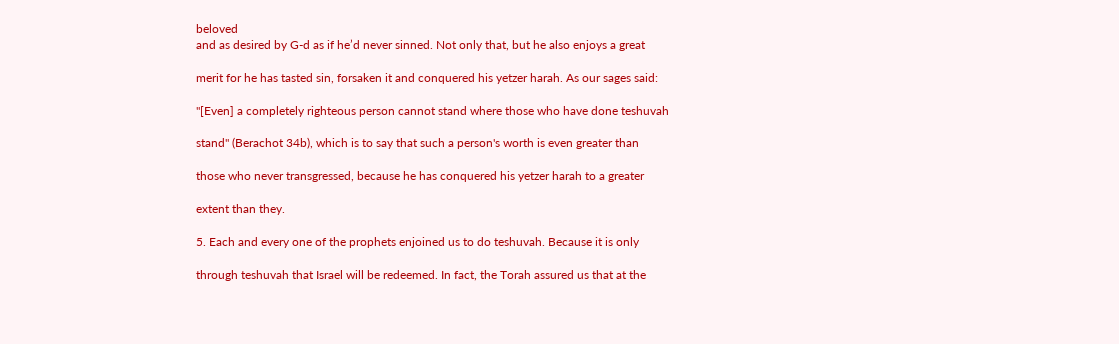beloved
and as desired by G-d as if he’d never sinned. Not only that, but he also enjoys a great

merit for he has tasted sin, forsaken it and conquered his yetzer harah. As our sages said:

"[Even] a completely righteous person cannot stand where those who have done teshuvah

stand" (Berachot 34b), which is to say that such a person's worth is even greater than

those who never transgressed, because he has conquered his yetzer harah to a greater

extent than they.

5. Each and every one of the prophets enjoined us to do teshuvah. Because it is only

through teshuvah that Israel will be redeemed. In fact, the Torah assured us that at the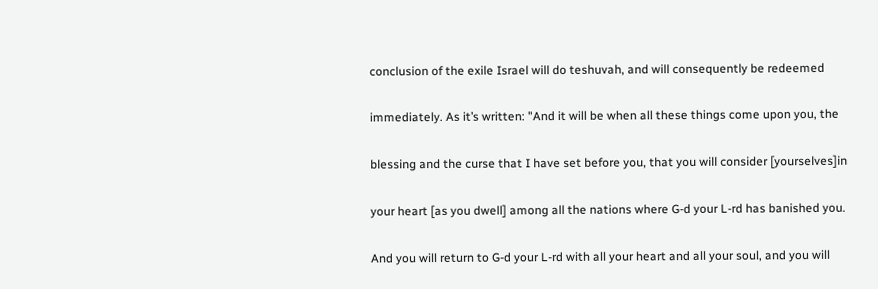conclusion of the exile Israel will do teshuvah, and will consequently be redeemed

immediately. As it’s written: "And it will be when all these things come upon you, the

blessing and the curse that I have set before you, that you will consider [yourselves]in

your heart [as you dwell] among all the nations where G-d your L-rd has banished you.

And you will return to G-d your L-rd with all your heart and all your soul, and you will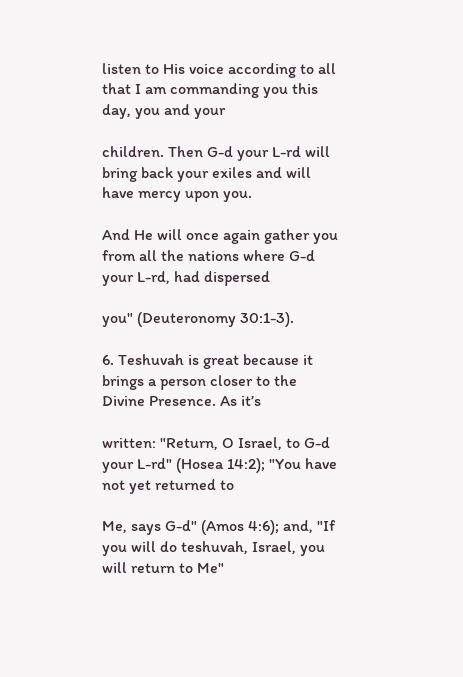listen to His voice according to all that I am commanding you this day, you and your

children. Then G-d your L-rd will bring back your exiles and will have mercy upon you.

And He will once again gather you from all the nations where G-d your L-rd, had dispersed

you" (Deuteronomy 30:1-3).

6. Teshuvah is great because it brings a person closer to the Divine Presence. As it’s

written: "Return, O Israel, to G-d your L-rd" (Hosea 14:2); "You have not yet returned to

Me, says G-d" (Amos 4:6); and, "If you will do teshuvah, Israel, you will return to Me"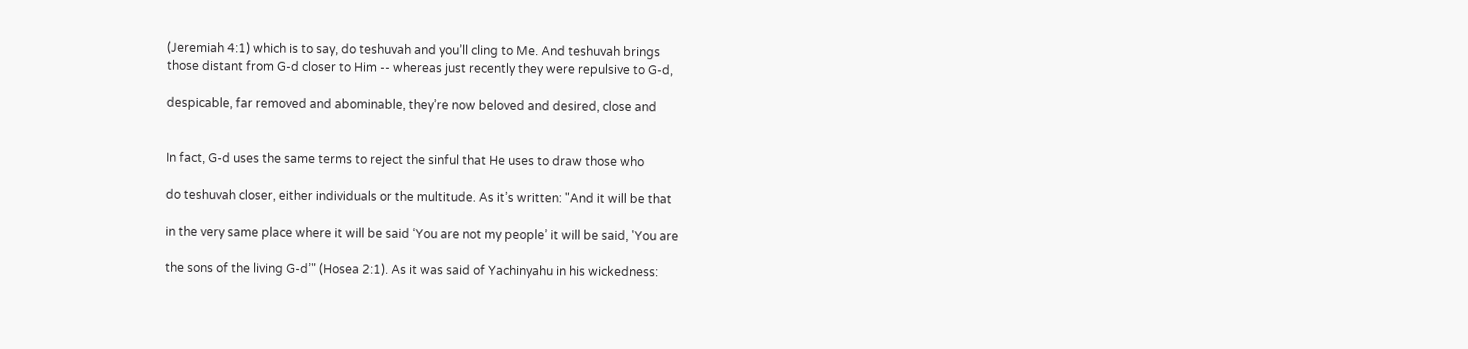(Jeremiah 4:1) which is to say, do teshuvah and you’ll cling to Me. And teshuvah brings
those distant from G-d closer to Him -- whereas just recently they were repulsive to G-d,

despicable, far removed and abominable, they’re now beloved and desired, close and


In fact, G-d uses the same terms to reject the sinful that He uses to draw those who

do teshuvah closer, either individuals or the multitude. As it’s written: "And it will be that

in the very same place where it will be said ‘You are not my people’ it will be said, 'You are

the sons of the living G-d’" (Hosea 2:1). As it was said of Yachinyahu in his wickedness: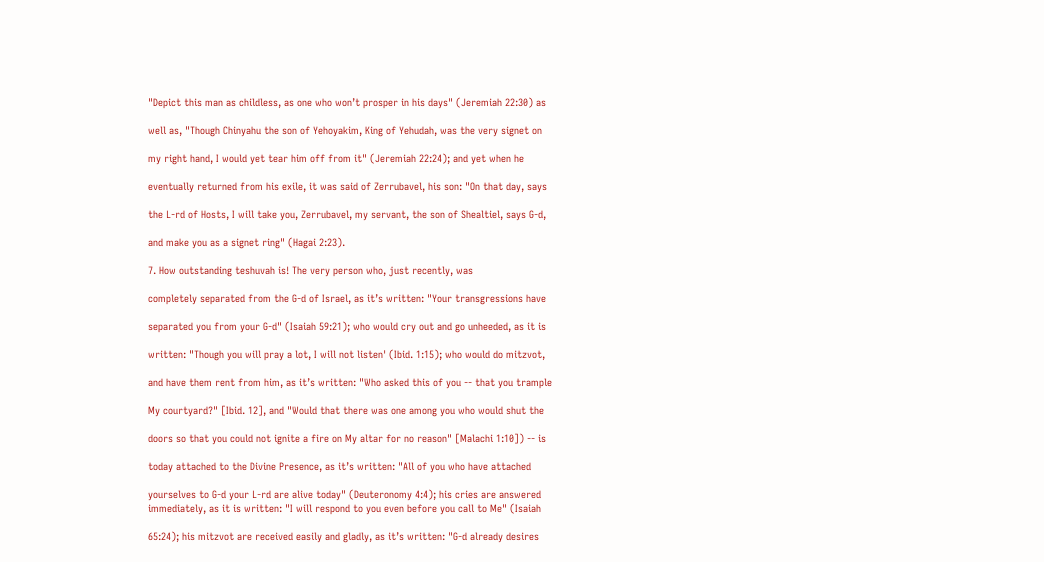"Depict this man as childless, as one who won’t prosper in his days" (Jeremiah 22:30) as

well as, "Though Chinyahu the son of Yehoyakim, King of Yehudah, was the very signet on

my right hand, I would yet tear him off from it" (Jeremiah 22:24); and yet when he

eventually returned from his exile, it was said of Zerrubavel, his son: "On that day, says

the L-rd of Hosts, I will take you, Zerrubavel, my servant, the son of Shealtiel, says G-d,

and make you as a signet ring" (Hagai 2:23).

7. How outstanding teshuvah is! The very person who, just recently, was

completely separated from the G-d of Israel, as it’s written: "Your transgressions have

separated you from your G-d" (Isaiah 59:21); who would cry out and go unheeded, as it is

written: "Though you will pray a lot, I will not listen' (Ibid. 1:15); who would do mitzvot,

and have them rent from him, as it’s written: "Who asked this of you -- that you trample

My courtyard?" [Ibid. 12], and "Would that there was one among you who would shut the

doors so that you could not ignite a fire on My altar for no reason" [Malachi 1:10]) -- is

today attached to the Divine Presence, as it’s written: "All of you who have attached

yourselves to G-d your L-rd are alive today" (Deuteronomy 4:4); his cries are answered
immediately, as it is written: "I will respond to you even before you call to Me" (Isaiah

65:24); his mitzvot are received easily and gladly, as it’s written: "G-d already desires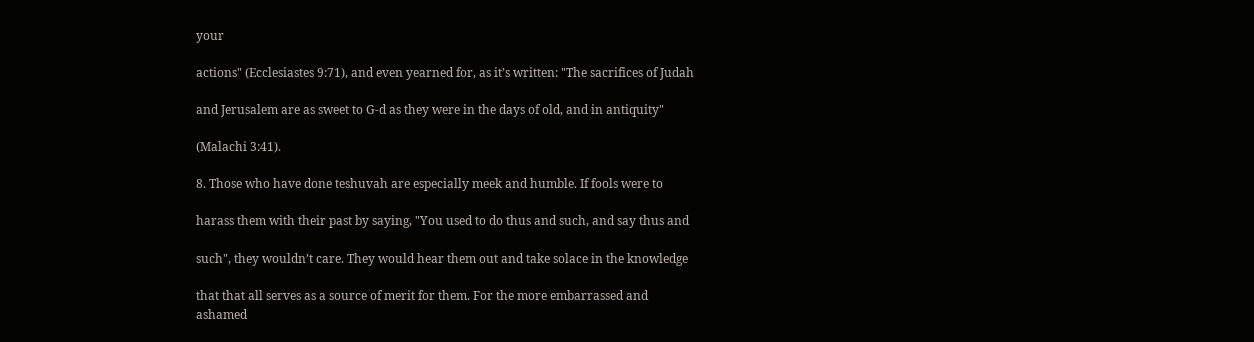your

actions" (Ecclesiastes 9:71), and even yearned for, as it’s written: "The sacrifices of Judah

and Jerusalem are as sweet to G-d as they were in the days of old, and in antiquity"

(Malachi 3:41).

8. Those who have done teshuvah are especially meek and humble. If fools were to

harass them with their past by saying, "You used to do thus and such, and say thus and

such", they wouldn’t care. They would hear them out and take solace in the knowledge

that that all serves as a source of merit for them. For the more embarrassed and ashamed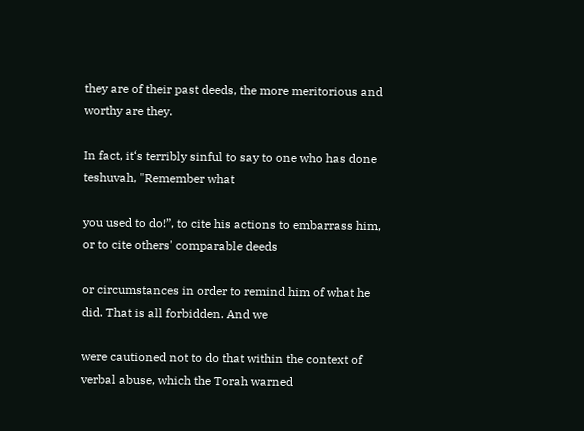they are of their past deeds, the more meritorious and worthy are they.

In fact, it‘s terribly sinful to say to one who has done teshuvah, "Remember what

you used to do!”, to cite his actions to embarrass him, or to cite others' comparable deeds

or circumstances in order to remind him of what he did. That is all forbidden. And we

were cautioned not to do that within the context of verbal abuse, which the Torah warned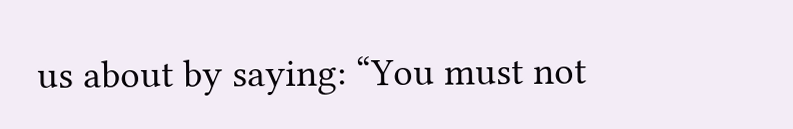us about by saying: “You must not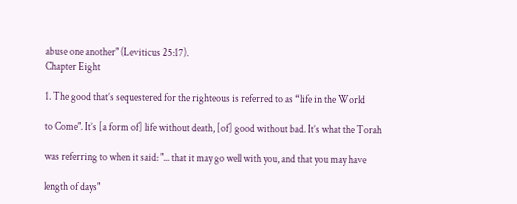abuse one another" (Leviticus 25:17).
Chapter Eight

1. The good that’s sequestered for the righteous is referred to as “life in the World

to Come". It’s [a form of] life without death, [of] good without bad. It’s what the Torah

was referring to when it said: "... that it may go well with you, and that you may have

length of days"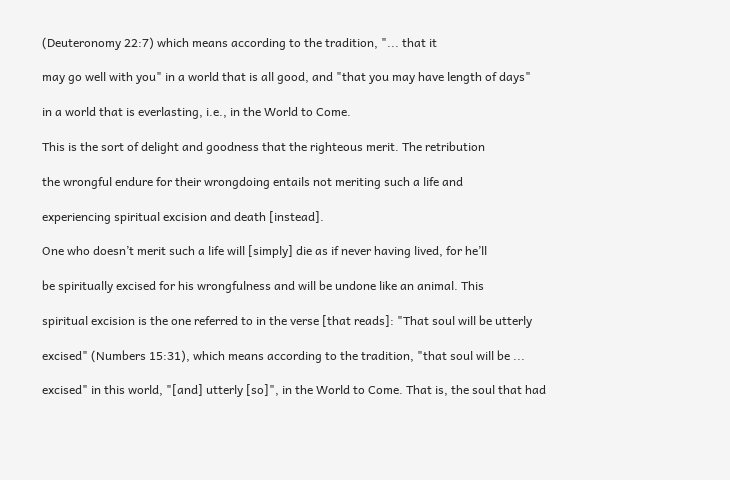(Deuteronomy 22:7) which means according to the tradition, "... that it

may go well with you" in a world that is all good, and "that you may have length of days"

in a world that is everlasting, i.e., in the World to Come.

This is the sort of delight and goodness that the righteous merit. The retribution

the wrongful endure for their wrongdoing entails not meriting such a life and

experiencing spiritual excision and death [instead].

One who doesn’t merit such a life will [simply] die as if never having lived, for he’ll

be spiritually excised for his wrongfulness and will be undone like an animal. This

spiritual excision is the one referred to in the verse [that reads]: "That soul will be utterly

excised" (Numbers 15:31), which means according to the tradition, "that soul will be ...

excised" in this world, "[and] utterly [so]", in the World to Come. That is, the soul that had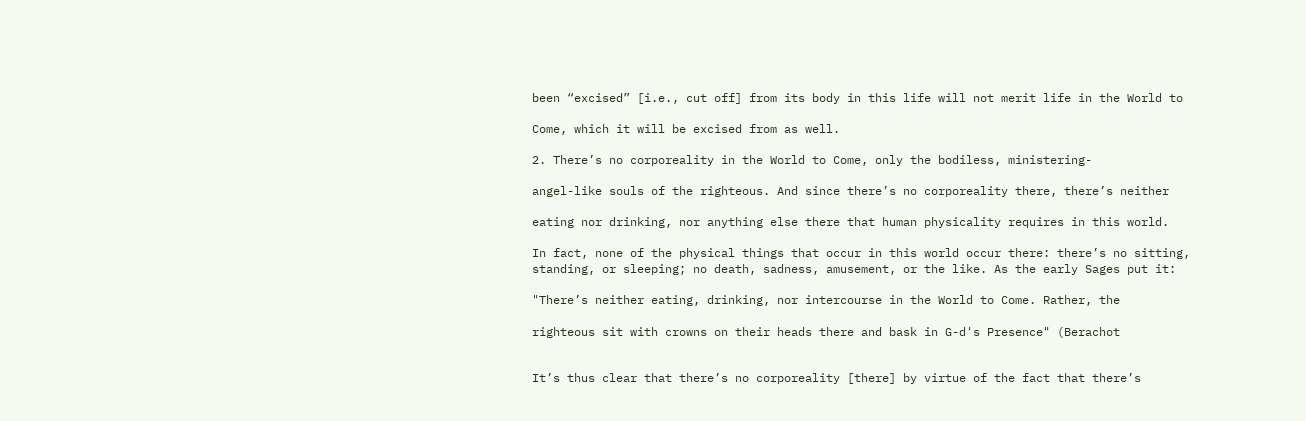been “excised” [i.e., cut off] from its body in this life will not merit life in the World to

Come, which it will be excised from as well.

2. There’s no corporeality in the World to Come, only the bodiless, ministering-

angel-like souls of the righteous. And since there’s no corporeality there, there’s neither

eating nor drinking, nor anything else there that human physicality requires in this world.

In fact, none of the physical things that occur in this world occur there: there’s no sitting,
standing, or sleeping; no death, sadness, amusement, or the like. As the early Sages put it:

"There’s neither eating, drinking, nor intercourse in the World to Come. Rather, the

righteous sit with crowns on their heads there and bask in G-d's Presence" (Berachot


It’s thus clear that there’s no corporeality [there] by virtue of the fact that there’s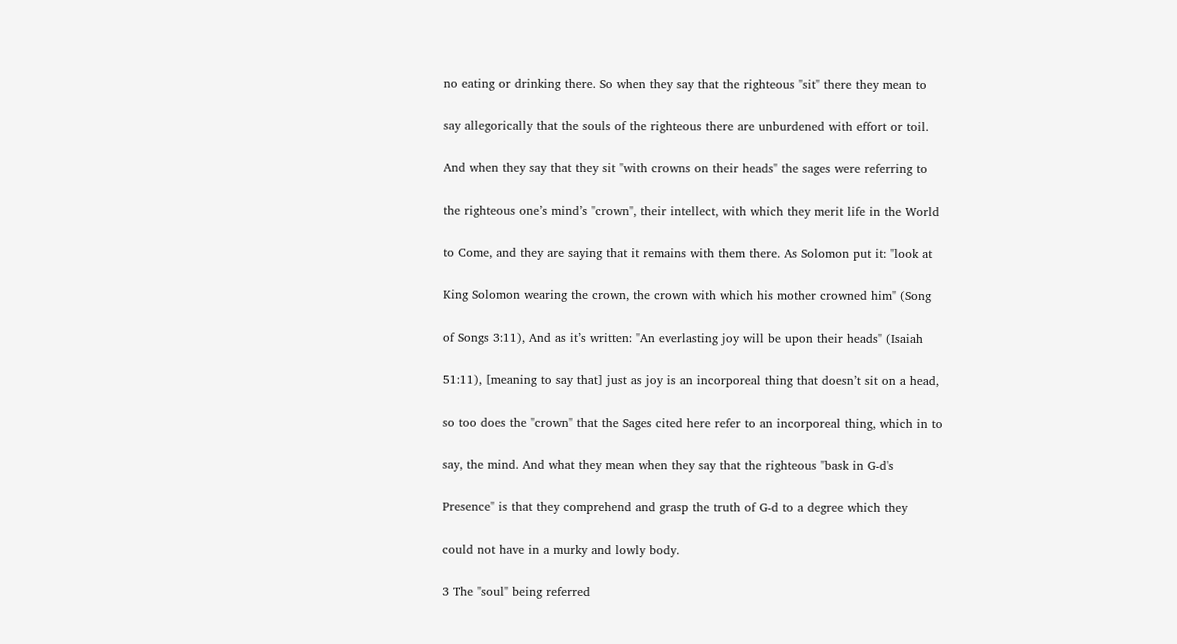no eating or drinking there. So when they say that the righteous "sit" there they mean to

say allegorically that the souls of the righteous there are unburdened with effort or toil.

And when they say that they sit "with crowns on their heads" the sages were referring to

the righteous one’s mind’s "crown", their intellect, with which they merit life in the World

to Come, and they are saying that it remains with them there. As Solomon put it: "look at

King Solomon wearing the crown, the crown with which his mother crowned him" (Song

of Songs 3:11), And as it’s written: "An everlasting joy will be upon their heads" (Isaiah

51:11), [meaning to say that] just as joy is an incorporeal thing that doesn’t sit on a head,

so too does the "crown" that the Sages cited here refer to an incorporeal thing, which in to

say, the mind. And what they mean when they say that the righteous "bask in G-d's

Presence" is that they comprehend and grasp the truth of G-d to a degree which they

could not have in a murky and lowly body.

3 The "soul" being referred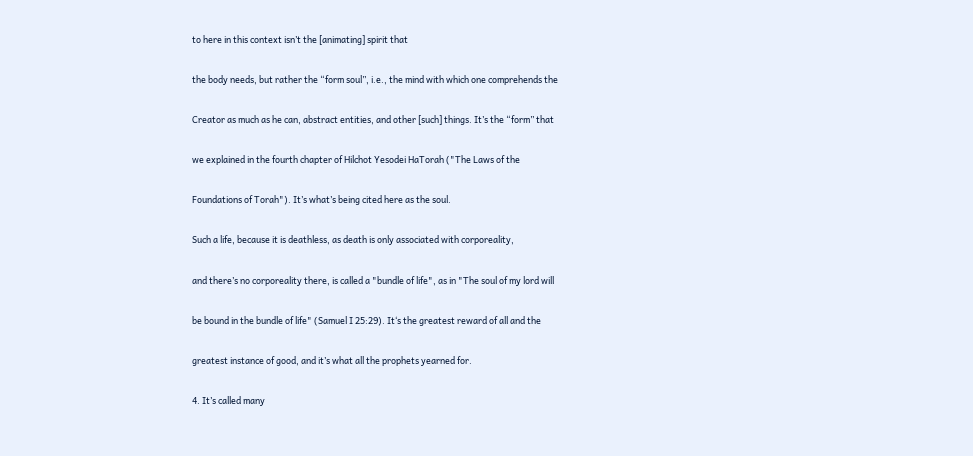to here in this context isn’t the [animating] spirit that

the body needs, but rather the “form soul”, i.e., the mind with which one comprehends the

Creator as much as he can, abstract entities, and other [such] things. It’s the “form” that

we explained in the fourth chapter of Hilchot Yesodei HaTorah ("The Laws of the

Foundations of Torah"). It’s what’s being cited here as the soul.

Such a life, because it is deathless, as death is only associated with corporeality,

and there’s no corporeality there, is called a "bundle of life", as in "The soul of my lord will

be bound in the bundle of life" (Samuel I 25:29). It‘s the greatest reward of all and the

greatest instance of good, and it’s what all the prophets yearned for.

4. It’s called many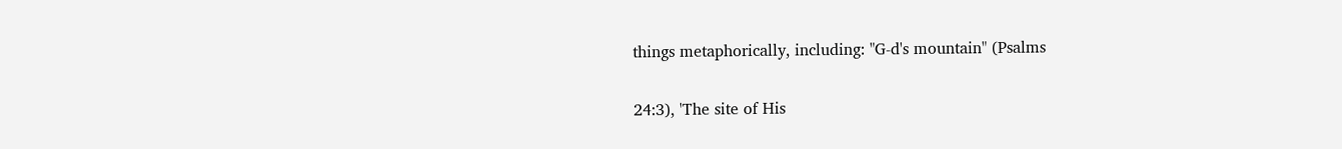things metaphorically, including: "G-d's mountain" (Psalms

24:3), 'The site of His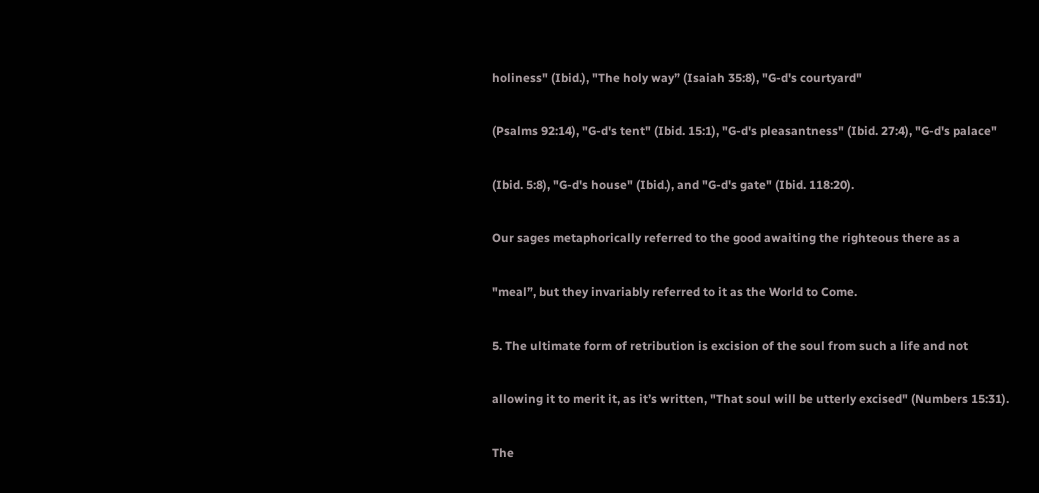holiness" (Ibid.), "The holy way” (Isaiah 35:8), "G-d's courtyard"

(Psalms 92:14), "G-d's tent" (Ibid. 15:1), "G-d's pleasantness" (Ibid. 27:4), "G-d's palace"

(Ibid. 5:8), "G-d's house" (Ibid.), and "G-d's gate" (Ibid. 118:20).

Our sages metaphorically referred to the good awaiting the righteous there as a

"meal”, but they invariably referred to it as the World to Come.

5. The ultimate form of retribution is excision of the soul from such a life and not

allowing it to merit it, as it’s written, "That soul will be utterly excised" (Numbers 15:31).

The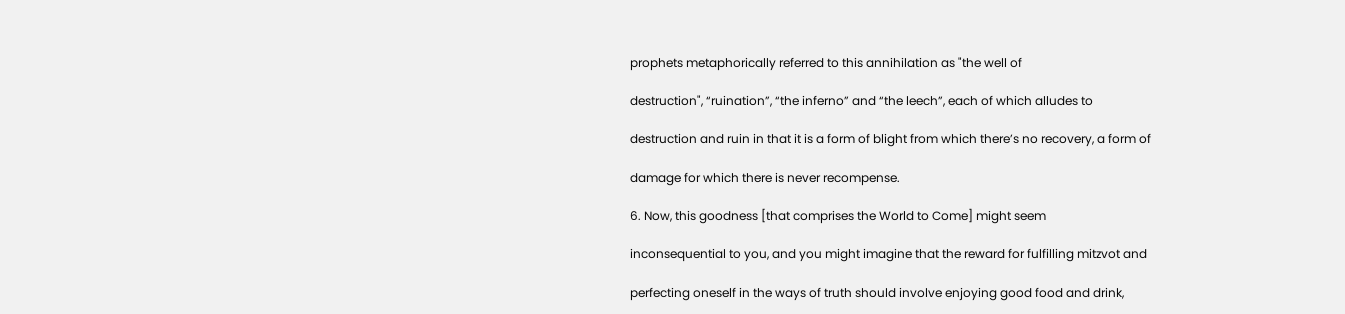prophets metaphorically referred to this annihilation as "the well of

destruction", “ruination”, “the inferno” and “the leech”, each of which alludes to

destruction and ruin in that it is a form of blight from which there’s no recovery, a form of

damage for which there is never recompense.

6. Now, this goodness [that comprises the World to Come] might seem

inconsequential to you, and you might imagine that the reward for fulfilling mitzvot and

perfecting oneself in the ways of truth should involve enjoying good food and drink,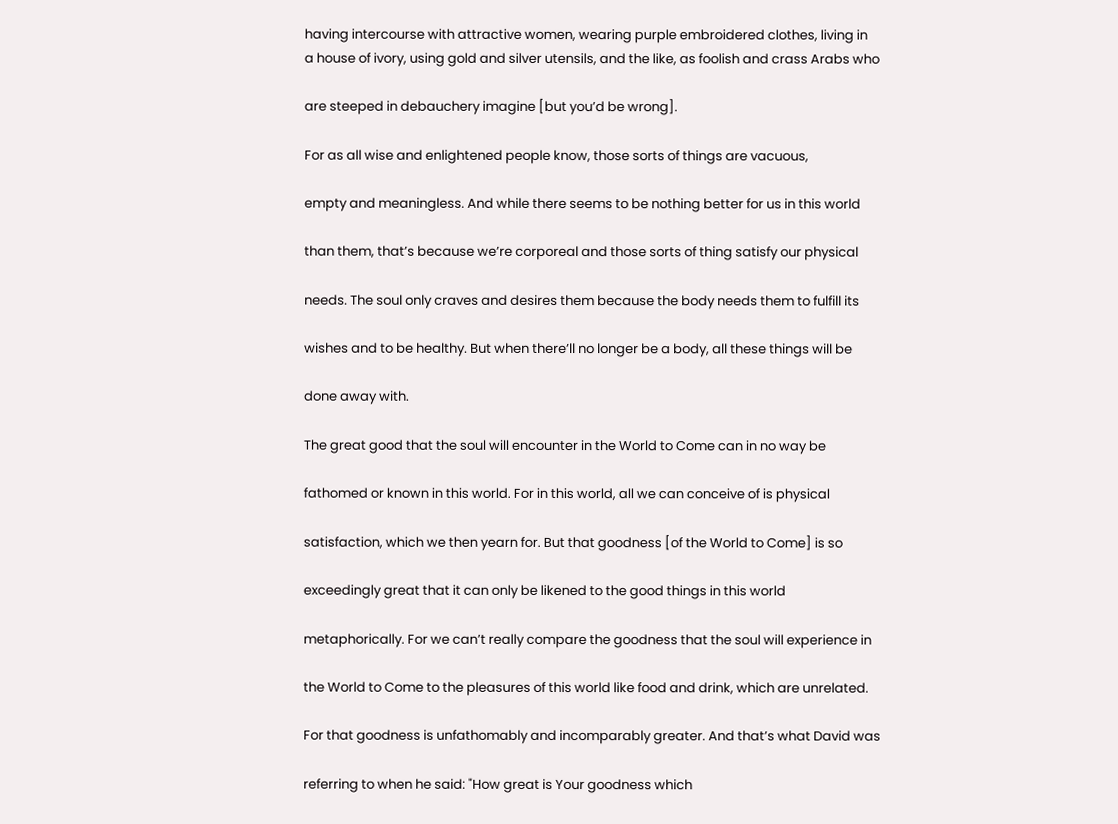having intercourse with attractive women, wearing purple embroidered clothes, living in
a house of ivory, using gold and silver utensils, and the like, as foolish and crass Arabs who

are steeped in debauchery imagine [but you’d be wrong].

For as all wise and enlightened people know, those sorts of things are vacuous,

empty and meaningless. And while there seems to be nothing better for us in this world

than them, that’s because we’re corporeal and those sorts of thing satisfy our physical

needs. The soul only craves and desires them because the body needs them to fulfill its

wishes and to be healthy. But when there’ll no longer be a body, all these things will be

done away with.

The great good that the soul will encounter in the World to Come can in no way be

fathomed or known in this world. For in this world, all we can conceive of is physical

satisfaction, which we then yearn for. But that goodness [of the World to Come] is so

exceedingly great that it can only be likened to the good things in this world

metaphorically. For we can’t really compare the goodness that the soul will experience in

the World to Come to the pleasures of this world like food and drink, which are unrelated.

For that goodness is unfathomably and incomparably greater. And that’s what David was

referring to when he said: "How great is Your goodness which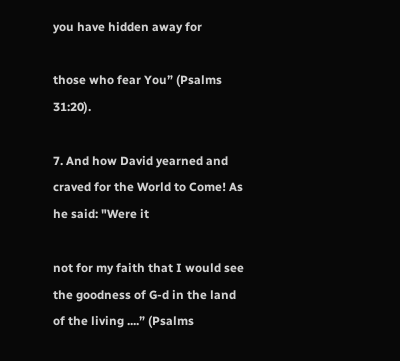you have hidden away for

those who fear You” (Psalms 31:20).

7. And how David yearned and craved for the World to Come! As he said: "Were it

not for my faith that I would see the goodness of G-d in the land of the living ....” (Psalms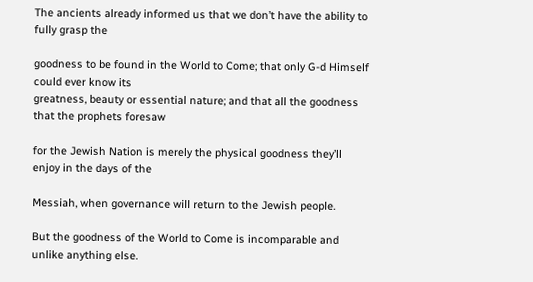The ancients already informed us that we don’t have the ability to fully grasp the

goodness to be found in the World to Come; that only G-d Himself could ever know its
greatness, beauty or essential nature; and that all the goodness that the prophets foresaw

for the Jewish Nation is merely the physical goodness they’ll enjoy in the days of the

Messiah, when governance will return to the Jewish people.

But the goodness of the World to Come is incomparable and unlike anything else.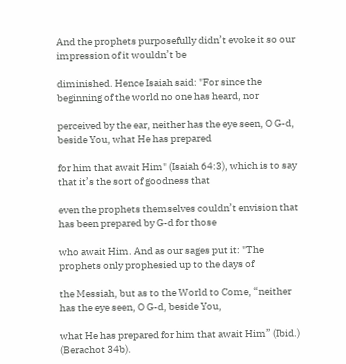And the prophets purposefully didn’t evoke it so our impression of it wouldn’t be

diminished. Hence Isaiah said: "For since the beginning of the world no one has heard, nor

perceived by the ear, neither has the eye seen, O G-d, beside You, what He has prepared

for him that await Him" (Isaiah 64:3), which is to say that it’s the sort of goodness that

even the prophets themselves couldn’t envision that has been prepared by G-d for those

who await Him. And as our sages put it: "The prophets only prophesied up to the days of

the Messiah, but as to the World to Come, “neither has the eye seen, O G-d, beside You,

what He has prepared for him that await Him” (Ibid.) (Berachot 34b).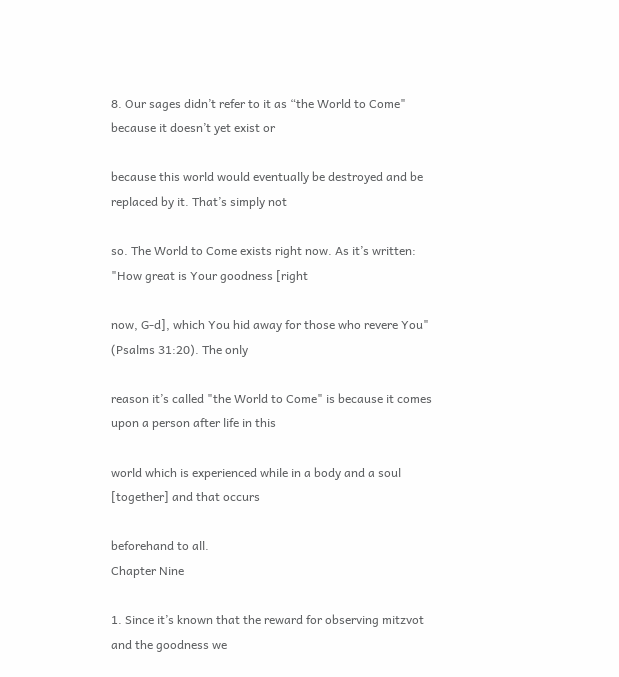8. Our sages didn’t refer to it as “the World to Come" because it doesn’t yet exist or

because this world would eventually be destroyed and be replaced by it. That’s simply not

so. The World to Come exists right now. As it’s written: "How great is Your goodness [right

now, G-d], which You hid away for those who revere You" (Psalms 31:20). The only

reason it’s called "the World to Come" is because it comes upon a person after life in this

world which is experienced while in a body and a soul [together] and that occurs

beforehand to all.
Chapter Nine

1. Since it’s known that the reward for observing mitzvot and the goodness we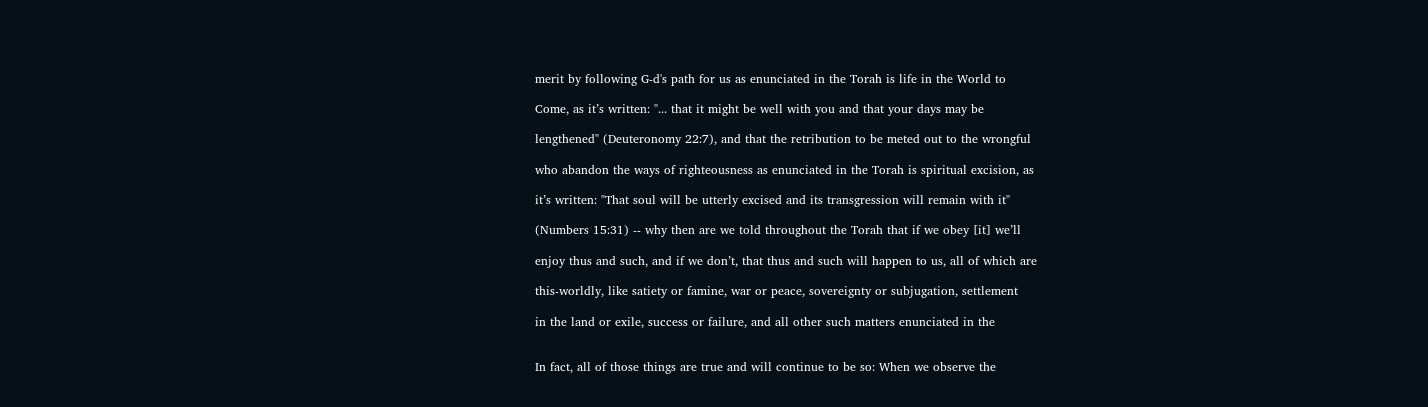merit by following G-d's path for us as enunciated in the Torah is life in the World to

Come, as it’s written: "... that it might be well with you and that your days may be

lengthened" (Deuteronomy 22:7), and that the retribution to be meted out to the wrongful

who abandon the ways of righteousness as enunciated in the Torah is spiritual excision, as

it’s written: "That soul will be utterly excised and its transgression will remain with it"

(Numbers 15:31) -- why then are we told throughout the Torah that if we obey [it] we’ll

enjoy thus and such, and if we don’t, that thus and such will happen to us, all of which are

this-worldly, like satiety or famine, war or peace, sovereignty or subjugation, settlement

in the land or exile, success or failure, and all other such matters enunciated in the


In fact, all of those things are true and will continue to be so: When we observe the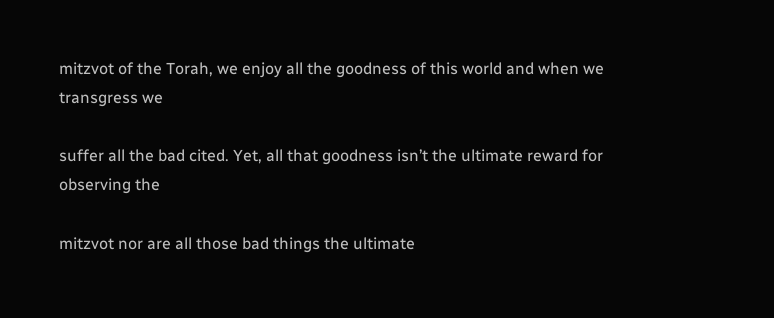mitzvot of the Torah, we enjoy all the goodness of this world and when we transgress we

suffer all the bad cited. Yet, all that goodness isn’t the ultimate reward for observing the

mitzvot nor are all those bad things the ultimate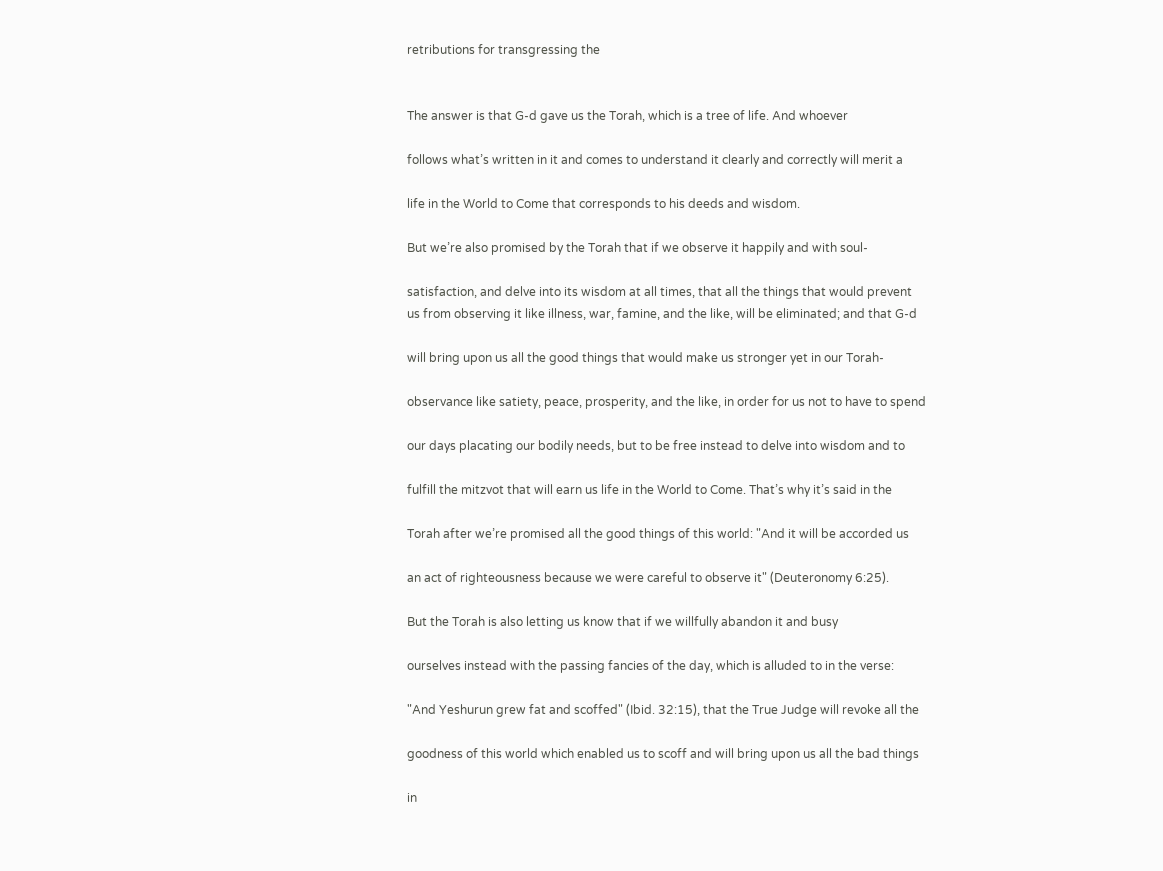retributions for transgressing the


The answer is that G-d gave us the Torah, which is a tree of life. And whoever

follows what’s written in it and comes to understand it clearly and correctly will merit a

life in the World to Come that corresponds to his deeds and wisdom.

But we’re also promised by the Torah that if we observe it happily and with soul-

satisfaction, and delve into its wisdom at all times, that all the things that would prevent
us from observing it like illness, war, famine, and the like, will be eliminated; and that G-d

will bring upon us all the good things that would make us stronger yet in our Torah-

observance like satiety, peace, prosperity, and the like, in order for us not to have to spend

our days placating our bodily needs, but to be free instead to delve into wisdom and to

fulfill the mitzvot that will earn us life in the World to Come. That’s why it’s said in the

Torah after we’re promised all the good things of this world: "And it will be accorded us

an act of righteousness because we were careful to observe it" (Deuteronomy 6:25).

But the Torah is also letting us know that if we willfully abandon it and busy

ourselves instead with the passing fancies of the day, which is alluded to in the verse:

"And Yeshurun grew fat and scoffed" (Ibid. 32:15), that the True Judge will revoke all the

goodness of this world which enabled us to scoff and will bring upon us all the bad things

in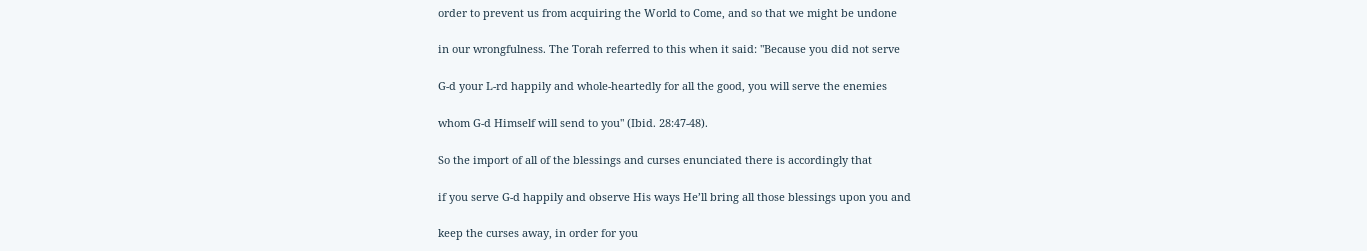order to prevent us from acquiring the World to Come, and so that we might be undone

in our wrongfulness. The Torah referred to this when it said: "Because you did not serve

G-d your L-rd happily and whole-heartedly for all the good, you will serve the enemies

whom G-d Himself will send to you" (Ibid. 28:47-48).

So the import of all of the blessings and curses enunciated there is accordingly that

if you serve G-d happily and observe His ways He’ll bring all those blessings upon you and

keep the curses away, in order for you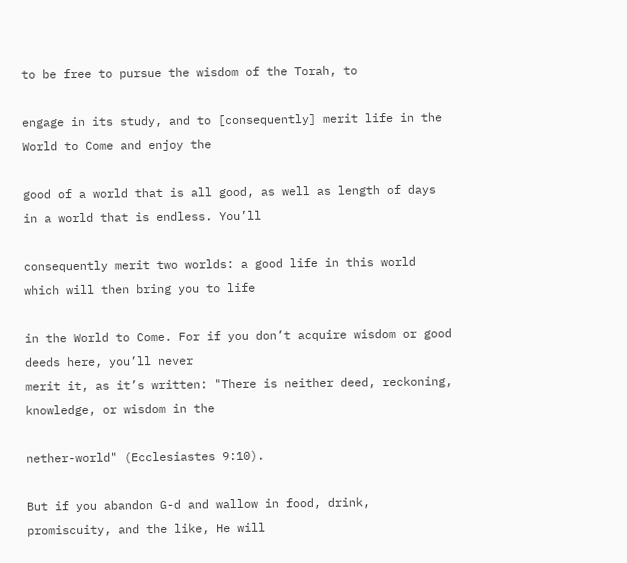to be free to pursue the wisdom of the Torah, to

engage in its study, and to [consequently] merit life in the World to Come and enjoy the

good of a world that is all good, as well as length of days in a world that is endless. You’ll

consequently merit two worlds: a good life in this world which will then bring you to life

in the World to Come. For if you don’t acquire wisdom or good deeds here, you’ll never
merit it, as it’s written: "There is neither deed, reckoning, knowledge, or wisdom in the

nether-world" (Ecclesiastes 9:10).

But if you abandon G-d and wallow in food, drink, promiscuity, and the like, He will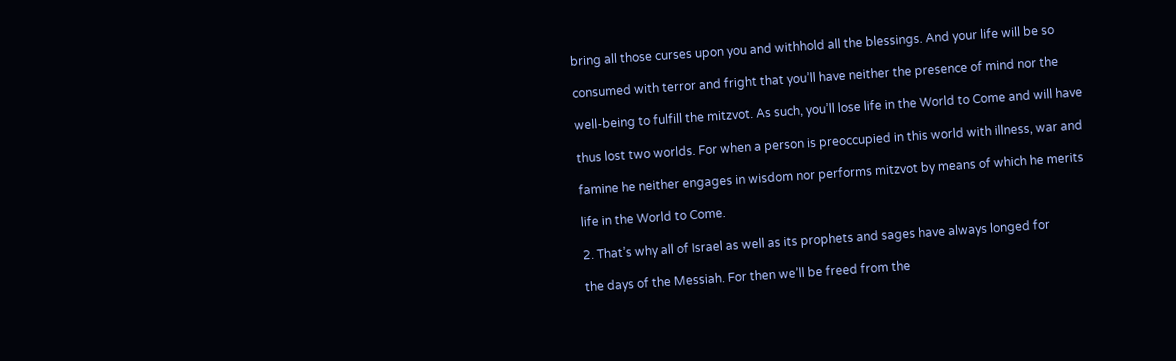bring all those curses upon you and withhold all the blessings. And your life will be so

consumed with terror and fright that you’ll have neither the presence of mind nor the

well-being to fulfill the mitzvot. As such, you’ll lose life in the World to Come and will have

thus lost two worlds. For when a person is preoccupied in this world with illness, war and

famine he neither engages in wisdom nor performs mitzvot by means of which he merits

life in the World to Come.

2. That’s why all of Israel as well as its prophets and sages have always longed for

the days of the Messiah. For then we’ll be freed from the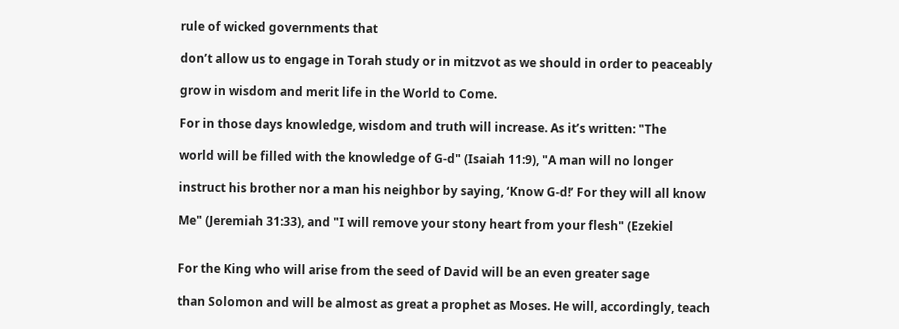rule of wicked governments that

don’t allow us to engage in Torah study or in mitzvot as we should in order to peaceably

grow in wisdom and merit life in the World to Come.

For in those days knowledge, wisdom and truth will increase. As it’s written: "The

world will be filled with the knowledge of G-d" (Isaiah 11:9), "A man will no longer

instruct his brother nor a man his neighbor by saying, ‘Know G-d!’ For they will all know

Me" (Jeremiah 31:33), and "I will remove your stony heart from your flesh" (Ezekiel


For the King who will arise from the seed of David will be an even greater sage

than Solomon and will be almost as great a prophet as Moses. He will, accordingly, teach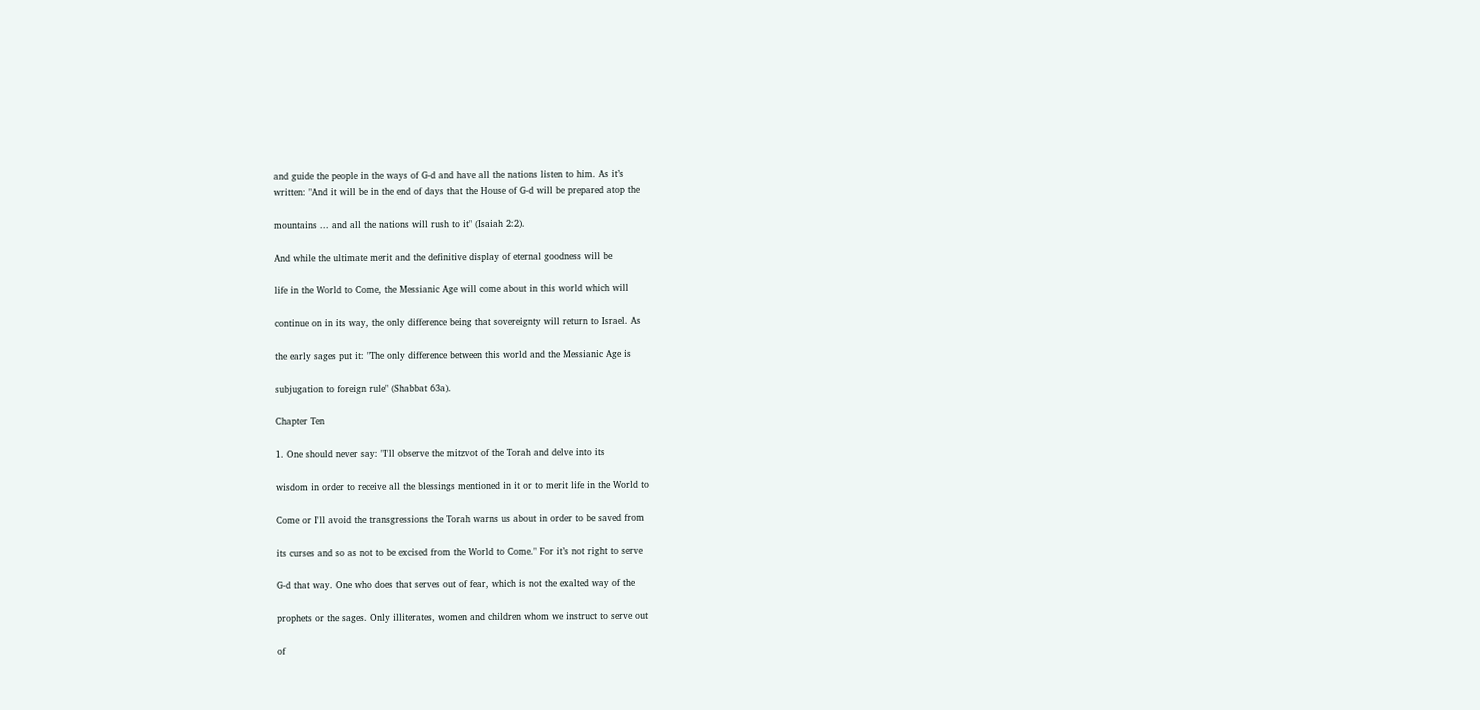and guide the people in the ways of G-d and have all the nations listen to him. As it’s
written: "And it will be in the end of days that the House of G-d will be prepared atop the

mountains ... and all the nations will rush to it" (Isaiah 2:2).

And while the ultimate merit and the definitive display of eternal goodness will be

life in the World to Come, the Messianic Age will come about in this world which will

continue on in its way, the only difference being that sovereignty will return to Israel. As

the early sages put it: "The only difference between this world and the Messianic Age is

subjugation to foreign rule" (Shabbat 63a).

Chapter Ten

1. One should never say: "I'll observe the mitzvot of the Torah and delve into its

wisdom in order to receive all the blessings mentioned in it or to merit life in the World to

Come or I'll avoid the transgressions the Torah warns us about in order to be saved from

its curses and so as not to be excised from the World to Come." For it’s not right to serve

G-d that way. One who does that serves out of fear, which is not the exalted way of the

prophets or the sages. Only illiterates, women and children whom we instruct to serve out

of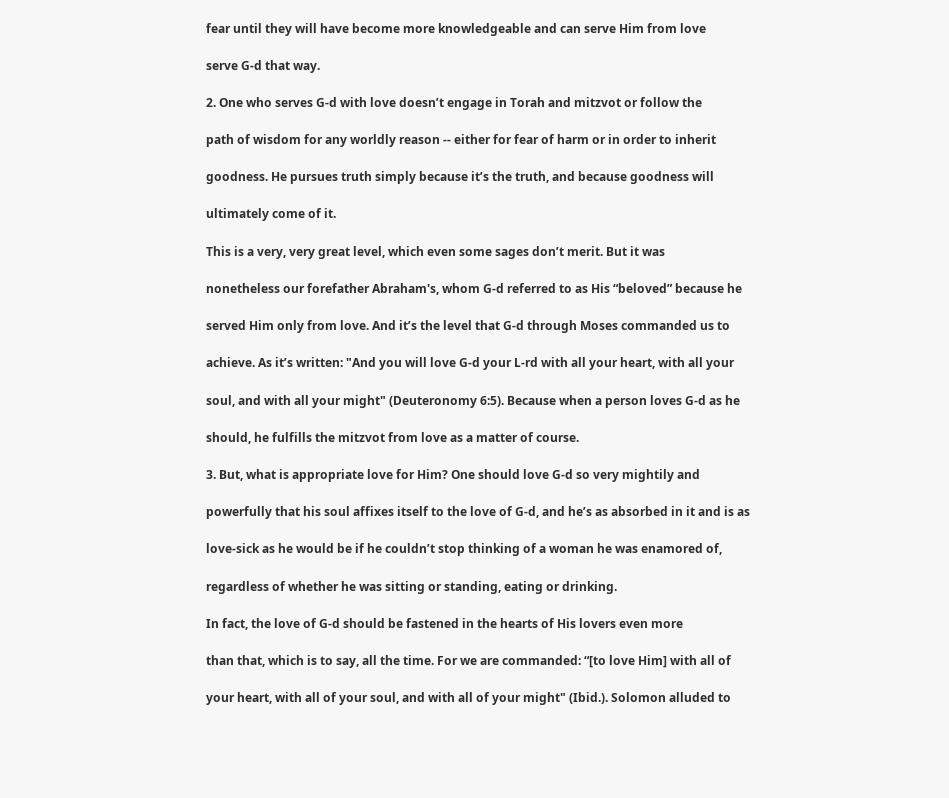fear until they will have become more knowledgeable and can serve Him from love

serve G-d that way.

2. One who serves G-d with love doesn’t engage in Torah and mitzvot or follow the

path of wisdom for any worldly reason -- either for fear of harm or in order to inherit

goodness. He pursues truth simply because it’s the truth, and because goodness will

ultimately come of it.

This is a very, very great level, which even some sages don’t merit. But it was

nonetheless our forefather Abraham's, whom G-d referred to as His “beloved” because he

served Him only from love. And it’s the level that G-d through Moses commanded us to

achieve. As it’s written: "And you will love G-d your L-rd with all your heart, with all your

soul, and with all your might" (Deuteronomy 6:5). Because when a person loves G-d as he

should, he fulfills the mitzvot from love as a matter of course.

3. But, what is appropriate love for Him? One should love G-d so very mightily and

powerfully that his soul affixes itself to the love of G-d, and he’s as absorbed in it and is as

love-sick as he would be if he couldn’t stop thinking of a woman he was enamored of,

regardless of whether he was sitting or standing, eating or drinking.

In fact, the love of G-d should be fastened in the hearts of His lovers even more

than that, which is to say, all the time. For we are commanded: “[to love Him] with all of

your heart, with all of your soul, and with all of your might" (Ibid.). Solomon alluded to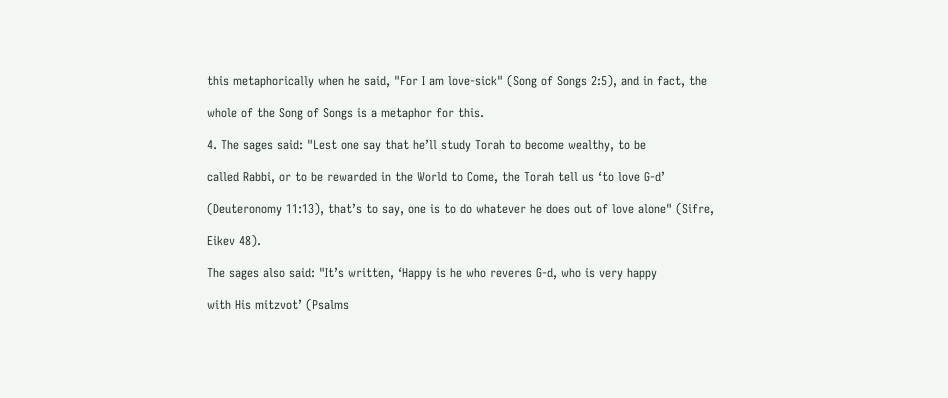this metaphorically when he said, "For I am love-sick" (Song of Songs 2:5), and in fact, the

whole of the Song of Songs is a metaphor for this.

4. The sages said: "Lest one say that he’ll study Torah to become wealthy, to be

called Rabbi, or to be rewarded in the World to Come, the Torah tell us ‘to love G-d’

(Deuteronomy 11:13), that’s to say, one is to do whatever he does out of love alone" (Sifre,

Eikev 48).

The sages also said: "It’s written, ‘Happy is he who reveres G-d, who is very happy

with His mitzvot’ (Psalms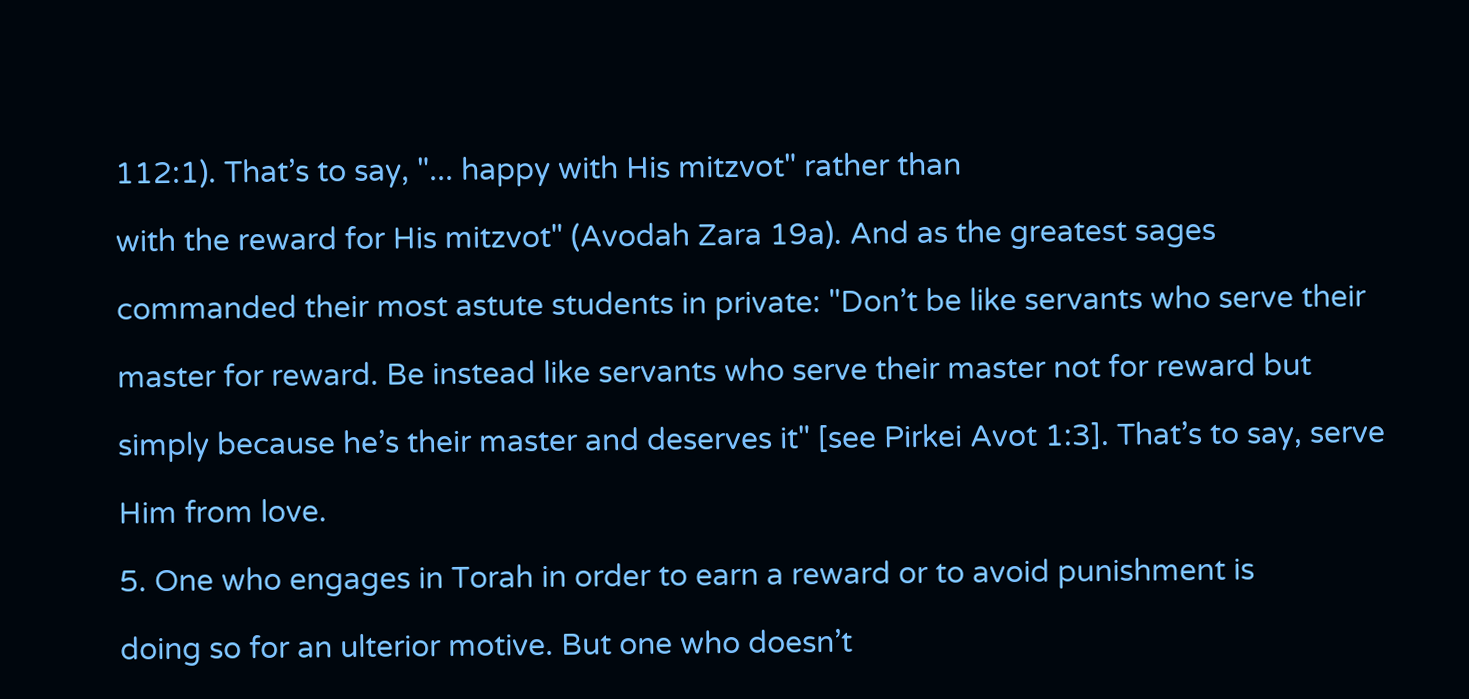112:1). That’s to say, "... happy with His mitzvot" rather than

with the reward for His mitzvot" (Avodah Zara 19a). And as the greatest sages

commanded their most astute students in private: "Don’t be like servants who serve their

master for reward. Be instead like servants who serve their master not for reward but

simply because he’s their master and deserves it" [see Pirkei Avot 1:3]. That’s to say, serve

Him from love.

5. One who engages in Torah in order to earn a reward or to avoid punishment is

doing so for an ulterior motive. But one who doesn’t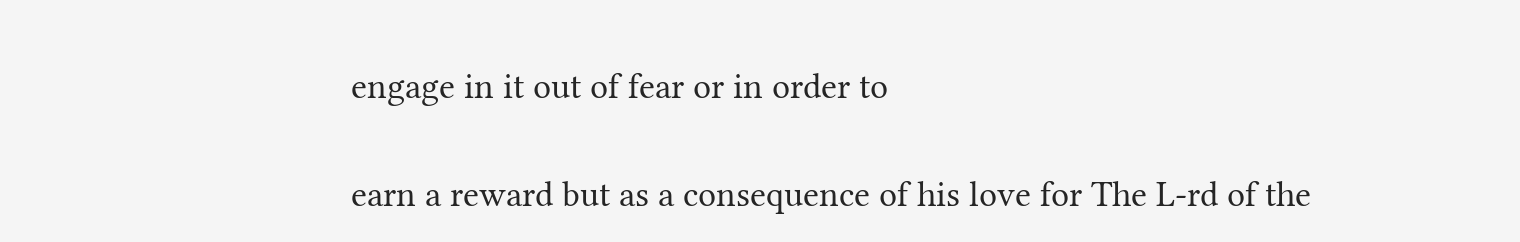engage in it out of fear or in order to

earn a reward but as a consequence of his love for The L-rd of the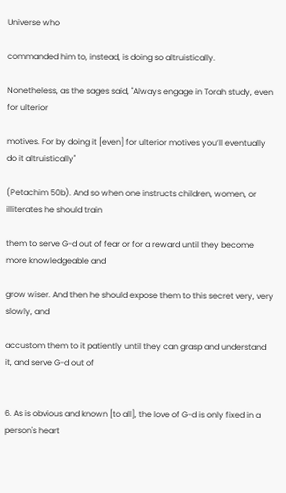Universe who

commanded him to, instead, is doing so altruistically.

Nonetheless, as the sages said, "Always engage in Torah study, even for ulterior

motives. For by doing it [even] for ulterior motives you’ll eventually do it altruistically"

(Petachim 50b). And so when one instructs children, women, or illiterates he should train

them to serve G-d out of fear or for a reward until they become more knowledgeable and

grow wiser. And then he should expose them to this secret very, very slowly, and

accustom them to it patiently until they can grasp and understand it, and serve G-d out of


6. As is obvious and known [to all], the love of G-d is only fixed in a person's heart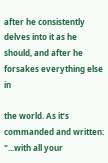after he consistently delves into it as he should, and after he forsakes everything else in

the world. As it’s commanded and written: "...with all your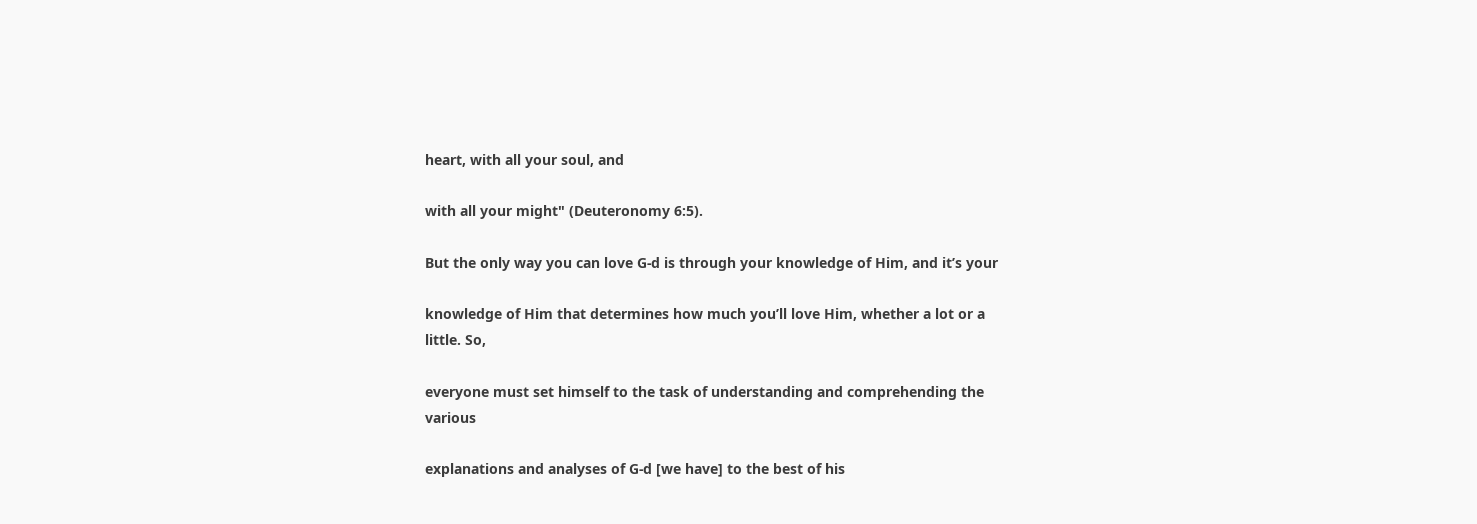heart, with all your soul, and

with all your might" (Deuteronomy 6:5).

But the only way you can love G-d is through your knowledge of Him, and it’s your

knowledge of Him that determines how much you’ll love Him, whether a lot or a little. So,

everyone must set himself to the task of understanding and comprehending the various

explanations and analyses of G-d [we have] to the best of his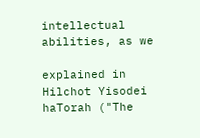intellectual abilities, as we

explained in Hilchot Yisodei haTorah ("The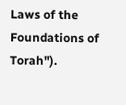Laws of the Foundations of Torah").